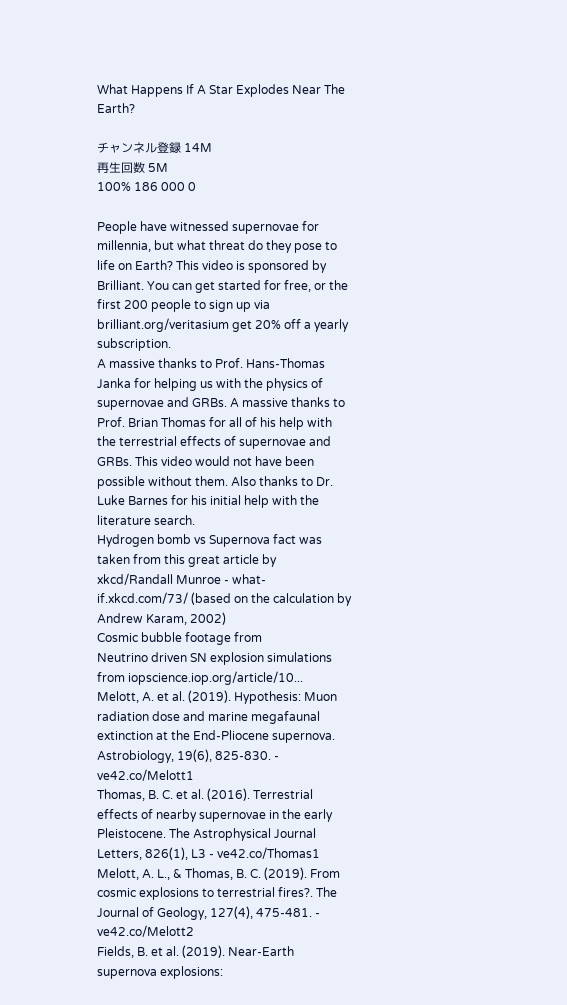What Happens If A Star Explodes Near The Earth?

チャンネル登録 14M
再生回数 5M
100% 186 000 0

People have witnessed supernovae for millennia, but what threat do they pose to life on Earth? This video is sponsored by Brilliant. You can get started for free, or the first 200 people to sign up via brilliant.org/veritasium get 20% off a yearly subscription.
A massive thanks to Prof. Hans-Thomas Janka for helping us with the physics of supernovae and GRBs. A massive thanks to Prof. Brian Thomas for all of his help with the terrestrial effects of supernovae and GRBs. This video would not have been possible without them. Also thanks to Dr. Luke Barnes for his initial help with the literature search.
Hydrogen bomb vs Supernova fact was taken from this great article by xkcd/Randall Munroe - what-if.xkcd.com/73/ (based on the calculation by Andrew Karam, 2002)
Cosmic bubble footage from
Neutrino driven SN explosion simulations from iopscience.iop.org/article/10...
Melott, A. et al. (2019). Hypothesis: Muon radiation dose and marine megafaunal extinction at the End-Pliocene supernova. Astrobiology, 19(6), 825-830. - ve42.co/Melott1
Thomas, B. C. et al. (2016). Terrestrial effects of nearby supernovae in the early Pleistocene. The Astrophysical Journal Letters, 826(1), L3 - ve42.co/Thomas1
Melott, A. L., & Thomas, B. C. (2019). From cosmic explosions to terrestrial fires?. The Journal of Geology, 127(4), 475-481. - ve42.co/Melott2
Fields, B. et al. (2019). Near-Earth supernova explosions: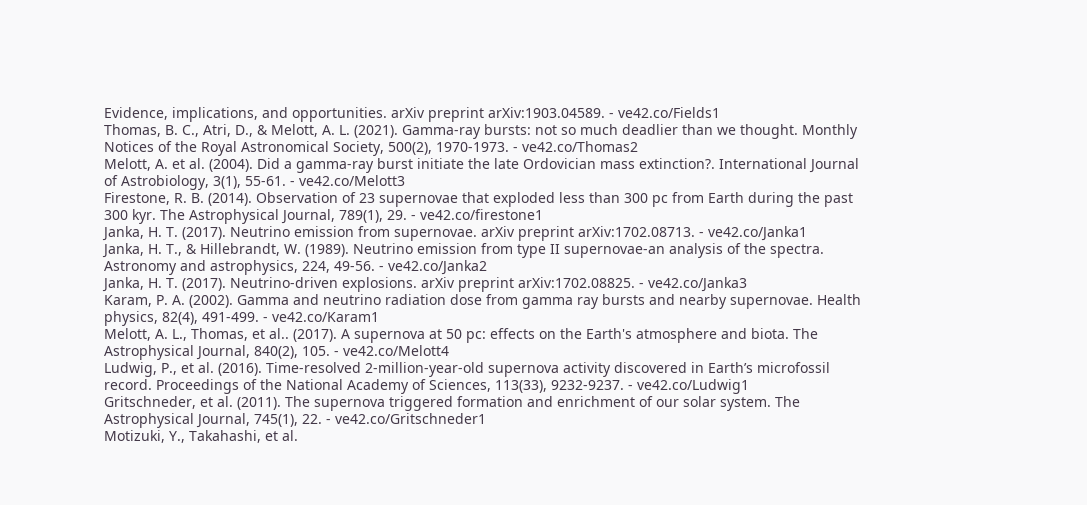Evidence, implications, and opportunities. arXiv preprint arXiv:1903.04589. - ve42.co/Fields1
Thomas, B. C., Atri, D., & Melott, A. L. (2021). Gamma-ray bursts: not so much deadlier than we thought. Monthly Notices of the Royal Astronomical Society, 500(2), 1970-1973. - ve42.co/Thomas2
Melott, A. et al. (2004). Did a gamma-ray burst initiate the late Ordovician mass extinction?. International Journal of Astrobiology, 3(1), 55-61. - ve42.co/Melott3
Firestone, R. B. (2014). Observation of 23 supernovae that exploded less than 300 pc from Earth during the past 300 kyr. The Astrophysical Journal, 789(1), 29. - ve42.co/firestone1
Janka, H. T. (2017). Neutrino emission from supernovae. arXiv preprint arXiv:1702.08713. - ve42.co/Janka1
Janka, H. T., & Hillebrandt, W. (1989). Neutrino emission from type II supernovae-an analysis of the spectra. Astronomy and astrophysics, 224, 49-56. - ve42.co/Janka2
Janka, H. T. (2017). Neutrino-driven explosions. arXiv preprint arXiv:1702.08825. - ve42.co/Janka3
Karam, P. A. (2002). Gamma and neutrino radiation dose from gamma ray bursts and nearby supernovae. Health physics, 82(4), 491-499. - ve42.co/Karam1
Melott, A. L., Thomas, et al.. (2017). A supernova at 50 pc: effects on the Earth's atmosphere and biota. The Astrophysical Journal, 840(2), 105. - ve42.co/Melott4
Ludwig, P., et al. (2016). Time-resolved 2-million-year-old supernova activity discovered in Earth’s microfossil record. Proceedings of the National Academy of Sciences, 113(33), 9232-9237. - ve42.co/Ludwig1
Gritschneder, et al. (2011). The supernova triggered formation and enrichment of our solar system. The Astrophysical Journal, 745(1), 22. - ve42.co/Gritschneder1
Motizuki, Y., Takahashi, et al.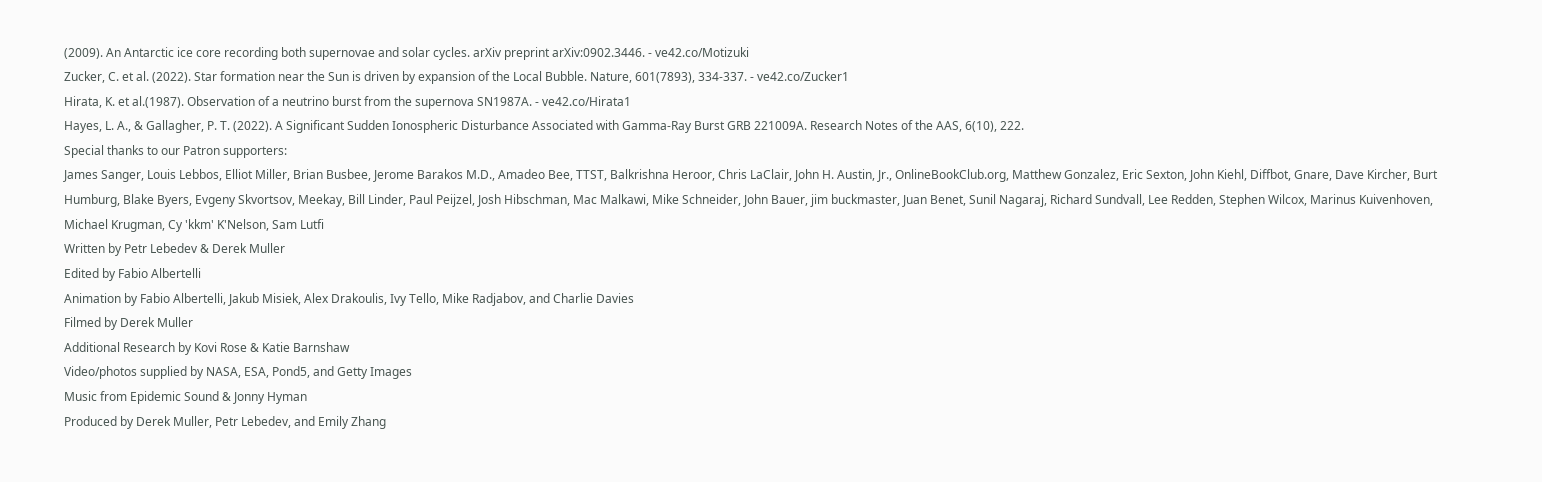(2009). An Antarctic ice core recording both supernovae and solar cycles. arXiv preprint arXiv:0902.3446. - ve42.co/Motizuki
Zucker, C. et al. (2022). Star formation near the Sun is driven by expansion of the Local Bubble. Nature, 601(7893), 334-337. - ve42.co/Zucker1
Hirata, K. et al.(1987). Observation of a neutrino burst from the supernova SN1987A. - ve42.co/Hirata1
Hayes, L. A., & Gallagher, P. T. (2022). A Significant Sudden Ionospheric Disturbance Associated with Gamma-Ray Burst GRB 221009A. Research Notes of the AAS, 6(10), 222.
Special thanks to our Patron supporters:
James Sanger, Louis Lebbos, Elliot Miller, Brian Busbee, Jerome Barakos M.D., Amadeo Bee, TTST, Balkrishna Heroor, Chris LaClair, John H. Austin, Jr., OnlineBookClub.org, Matthew Gonzalez, Eric Sexton, John Kiehl, Diffbot, Gnare, Dave Kircher, Burt Humburg, Blake Byers, Evgeny Skvortsov, Meekay, Bill Linder, Paul Peijzel, Josh Hibschman, Mac Malkawi, Mike Schneider, John Bauer, jim buckmaster, Juan Benet, Sunil Nagaraj, Richard Sundvall, Lee Redden, Stephen Wilcox, Marinus Kuivenhoven, Michael Krugman, Cy 'kkm' K'Nelson, Sam Lutfi
Written by Petr Lebedev & Derek Muller
Edited by Fabio Albertelli
Animation by Fabio Albertelli, Jakub Misiek, Alex Drakoulis, Ivy Tello, Mike Radjabov, and Charlie Davies
Filmed by Derek Muller
Additional Research by Kovi Rose & Katie Barnshaw
Video/photos supplied by NASA, ESA, Pond5, and Getty Images
Music from Epidemic Sound & Jonny Hyman
Produced by Derek Muller, Petr Lebedev, and Emily Zhang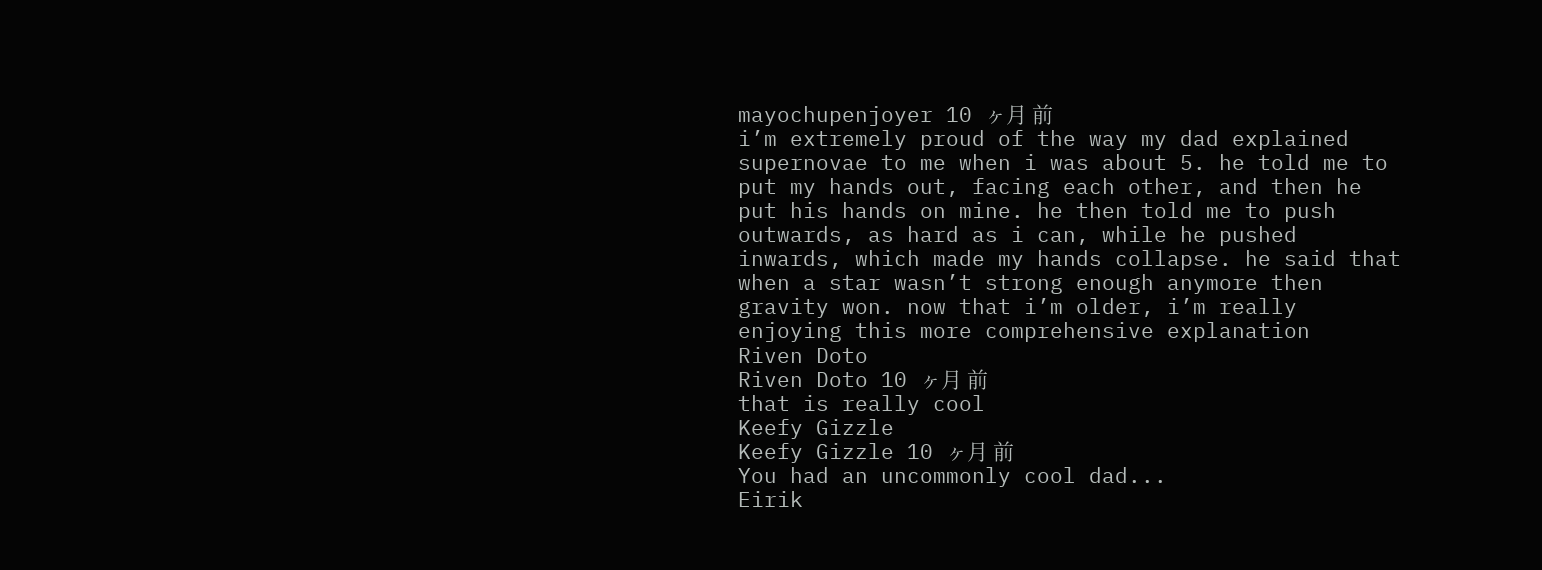mayochupenjoyer 10 ヶ月 前
i’m extremely proud of the way my dad explained supernovae to me when i was about 5. he told me to put my hands out, facing each other, and then he put his hands on mine. he then told me to push outwards, as hard as i can, while he pushed inwards, which made my hands collapse. he said that when a star wasn’t strong enough anymore then gravity won. now that i’m older, i’m really enjoying this more comprehensive explanation
Riven Doto
Riven Doto 10 ヶ月 前
that is really cool
Keefy Gizzle
Keefy Gizzle 10 ヶ月 前
You had an uncommonly cool dad...
Eirik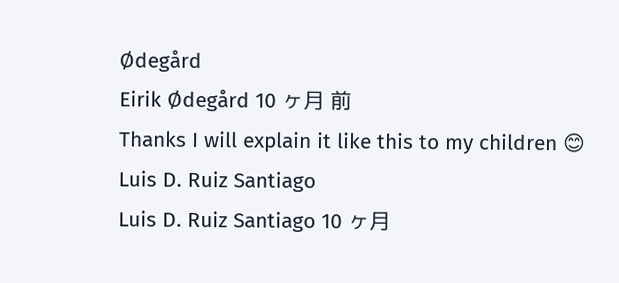Ødegård
Eirik Ødegård 10 ヶ月 前
Thanks I will explain it like this to my children 😊
Luis D. Ruiz Santiago
Luis D. Ruiz Santiago 10 ヶ月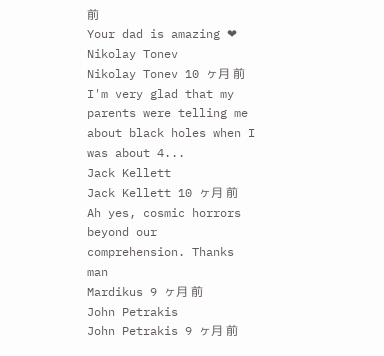前
Your dad is amazing ❤
Nikolay Tonev
Nikolay Tonev 10 ヶ月 前
I'm very glad that my parents were telling me about black holes when I was about 4...
Jack Kellett
Jack Kellett 10 ヶ月 前
Ah yes, cosmic horrors beyond our comprehension. Thanks man
Mardikus 9 ヶ月 前
John Petrakis
John Petrakis 9 ヶ月 前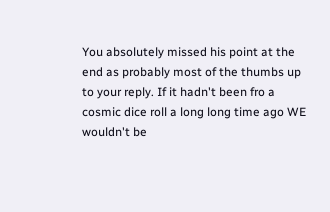You absolutely missed his point at the end as probably most of the thumbs up to your reply. If it hadn't been fro a cosmic dice roll a long long time ago WE wouldn't be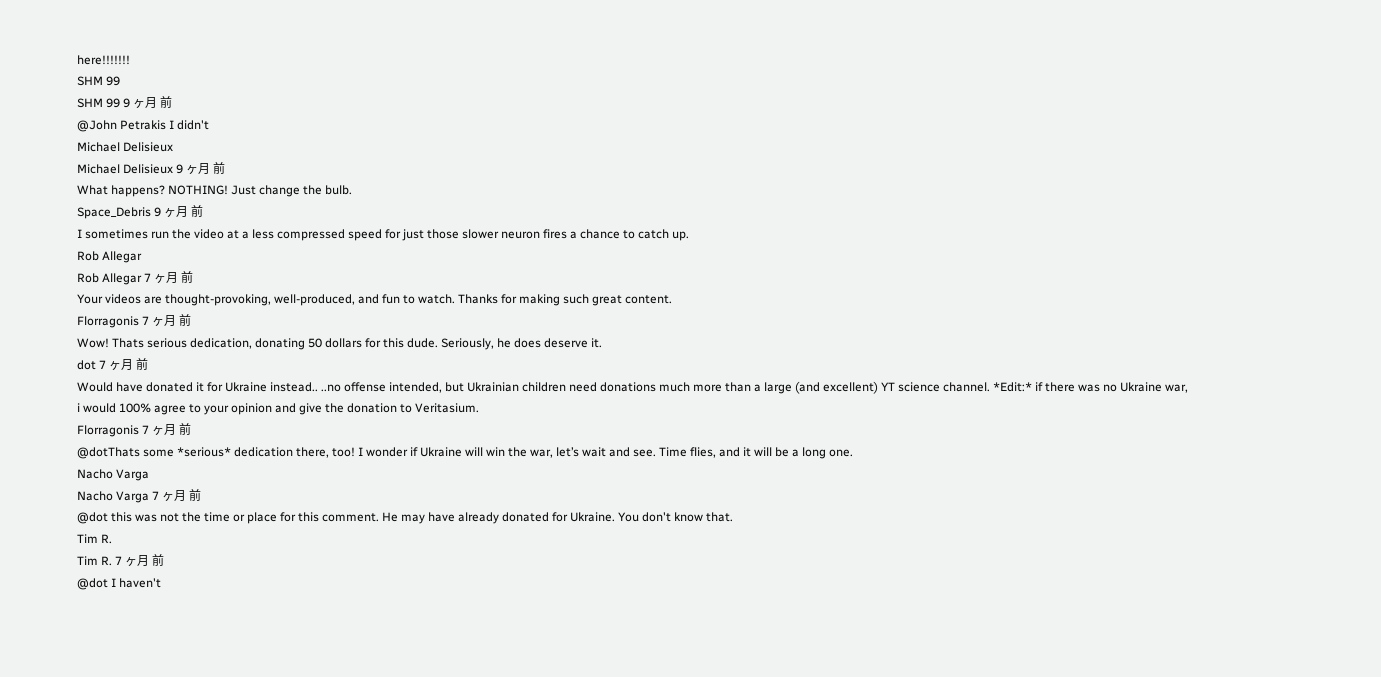here!!!!!!!
SHM 99
SHM 99 9 ヶ月 前
@John Petrakis I didn't
Michael Delisieux
Michael Delisieux 9 ヶ月 前
What happens? NOTHING! Just change the bulb.
Space_Debris 9 ヶ月 前
I sometimes run the video at a less compressed speed for just those slower neuron fires a chance to catch up.
Rob Allegar
Rob Allegar 7 ヶ月 前
Your videos are thought-provoking, well-produced, and fun to watch. Thanks for making such great content.
Florragonis 7 ヶ月 前
Wow! Thats serious dedication, donating 50 dollars for this dude. Seriously, he does deserve it.
dot 7 ヶ月 前
Would have donated it for Ukraine instead.. ..no offense intended, but Ukrainian children need donations much more than a large (and excellent) YT science channel. *Edit:* if there was no Ukraine war, i would 100% agree to your opinion and give the donation to Veritasium.
Florragonis 7 ヶ月 前
@dotThats some *serious* dedication there, too! I wonder if Ukraine will win the war, let’s wait and see. Time flies, and it will be a long one.
Nacho Varga
Nacho Varga 7 ヶ月 前
@dot this was not the time or place for this comment. He may have already donated for Ukraine. You don't know that.
Tim R.
Tim R. 7 ヶ月 前
@dot I haven't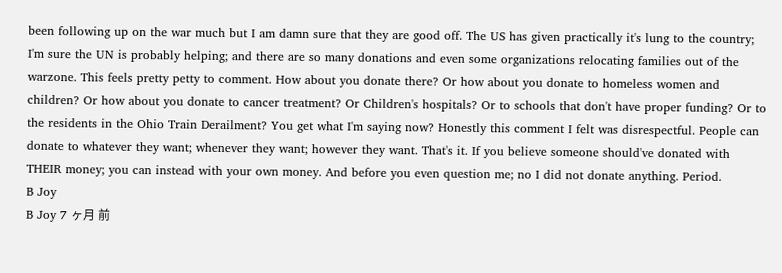been following up on the war much but I am damn sure that they are good off. The US has given practically it's lung to the country; I'm sure the UN is probably helping; and there are so many donations and even some organizations relocating families out of the warzone. This feels pretty petty to comment. How about you donate there? Or how about you donate to homeless women and children? Or how about you donate to cancer treatment? Or Children's hospitals? Or to schools that don't have proper funding? Or to the residents in the Ohio Train Derailment? You get what I'm saying now? Honestly this comment I felt was disrespectful. People can donate to whatever they want; whenever they want; however they want. That's it. If you believe someone should've donated with THEIR money; you can instead with your own money. And before you even question me; no I did not donate anything. Period.
B Joy
B Joy 7 ヶ月 前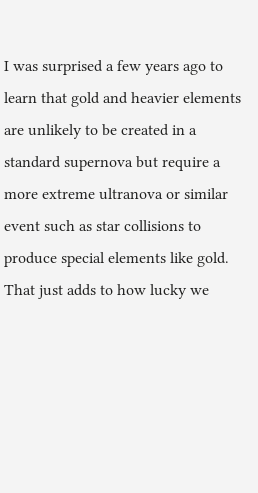I was surprised a few years ago to learn that gold and heavier elements are unlikely to be created in a standard supernova but require a more extreme ultranova or similar event such as star collisions to produce special elements like gold. That just adds to how lucky we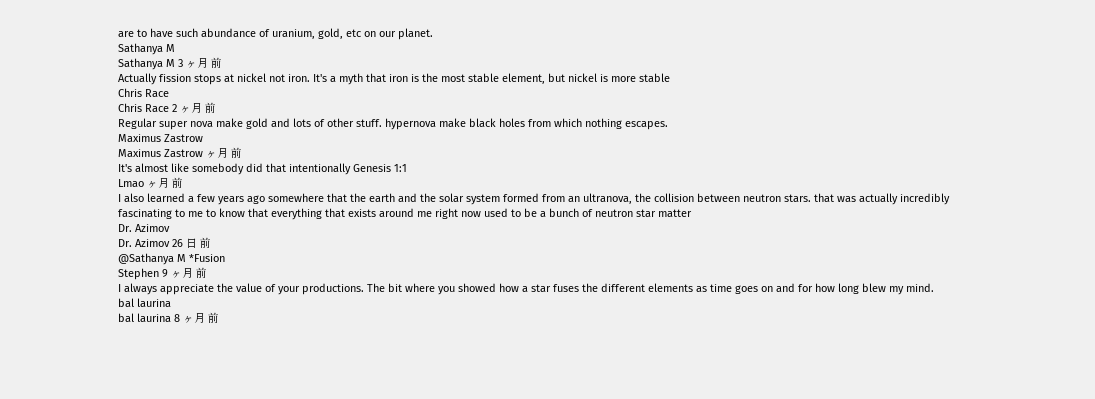are to have such abundance of uranium, gold, etc on our planet.
Sathanya M
Sathanya M 3 ヶ月 前
Actually fission stops at nickel not iron. It's a myth that iron is the most stable element, but nickel is more stable
Chris Race
Chris Race 2 ヶ月 前
Regular super nova make gold and lots of other stuff. hypernova make black holes from which nothing escapes.
Maximus Zastrow
Maximus Zastrow ヶ月 前
It's almost like somebody did that intentionally Genesis 1:1
Lmao ヶ月 前
I also learned a few years ago somewhere that the earth and the solar system formed from an ultranova, the collision between neutron stars. that was actually incredibly fascinating to me to know that everything that exists around me right now used to be a bunch of neutron star matter
Dr. Azimov
Dr. Azimov 26 日 前
@Sathanya M *Fusion
Stephen 9 ヶ月 前
I always appreciate the value of your productions. The bit where you showed how a star fuses the different elements as time goes on and for how long blew my mind.
bal laurina
bal laurina 8 ヶ月 前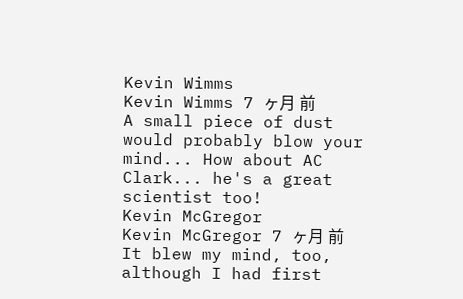Kevin Wimms
Kevin Wimms 7 ヶ月 前
A small piece of dust would probably blow your mind... How about AC Clark... he's a great scientist too!
Kevin McGregor
Kevin McGregor 7 ヶ月 前
It blew my mind, too, although I had first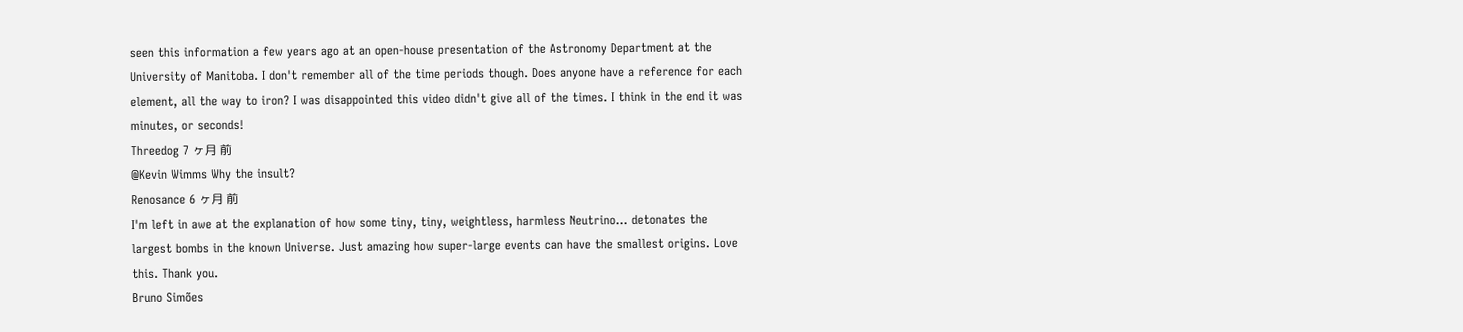seen this information a few years ago at an open-house presentation of the Astronomy Department at the University of Manitoba. I don't remember all of the time periods though. Does anyone have a reference for each element, all the way to iron? I was disappointed this video didn't give all of the times. I think in the end it was minutes, or seconds!
Threedog 7 ヶ月 前
@Kevin Wimms Why the insult?
Renosance 6 ヶ月 前
I'm left in awe at the explanation of how some tiny, tiny, weightless, harmless Neutrino... detonates the largest bombs in the known Universe. Just amazing how super-large events can have the smallest origins. Love this. Thank you.
Bruno Simões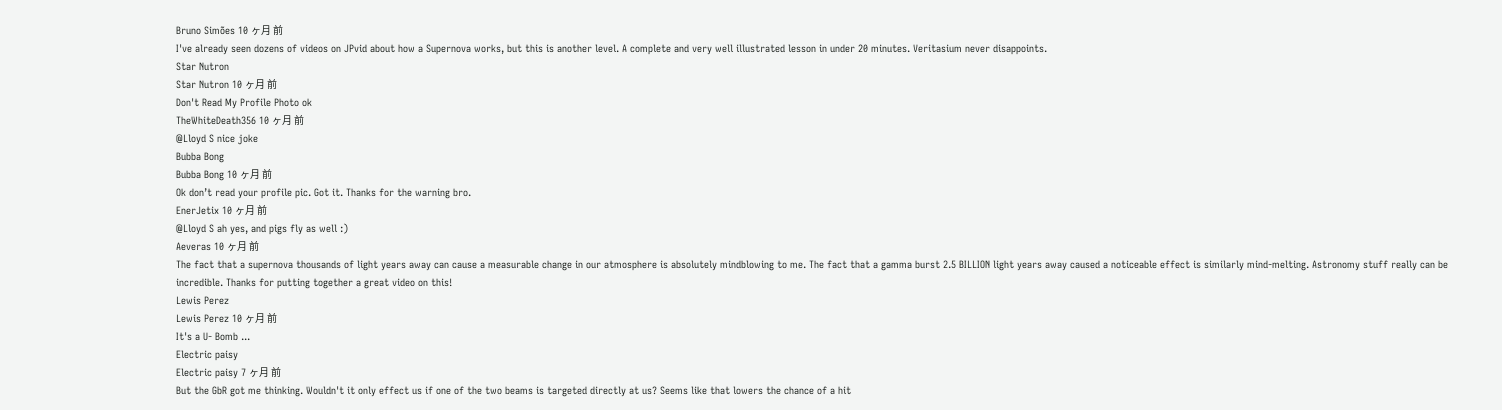Bruno Simões 10 ヶ月 前
I've already seen dozens of videos on JPvid about how a Supernova works, but this is another level. A complete and very well illustrated lesson in under 20 minutes. Veritasium never disappoints.
Star Nutron
Star Nutron 10 ヶ月 前
Don't Read My Profile Photo ok
TheWhiteDeath356 10 ヶ月 前
@Lloyd S nice joke
Bubba Bong
Bubba Bong 10 ヶ月 前
Ok don’t read your profile pic. Got it. Thanks for the warning bro.
EnerJetix 10 ヶ月 前
@Lloyd S ah yes, and pigs fly as well :)
Aeveras 10 ヶ月 前
The fact that a supernova thousands of light years away can cause a measurable change in our atmosphere is absolutely mindblowing to me. The fact that a gamma burst 2.5 BILLION light years away caused a noticeable effect is similarly mind-melting. Astronomy stuff really can be incredible. Thanks for putting together a great video on this!
Lewis Perez
Lewis Perez 10 ヶ月 前
It's a U- Bomb ...
Electric paisy
Electric paisy 7 ヶ月 前
But the GbR got me thinking. Wouldn't it only effect us if one of the two beams is targeted directly at us? Seems like that lowers the chance of a hit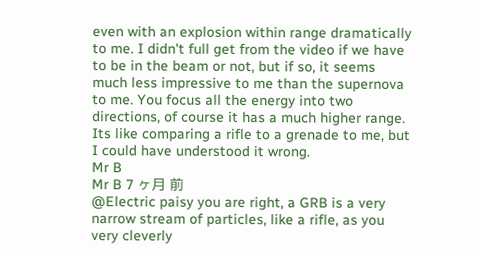even with an explosion within range dramatically to me. I didn't full get from the video if we have to be in the beam or not, but if so, it seems much less impressive to me than the supernova to me. You focus all the energy into two directions, of course it has a much higher range. Its like comparing a rifle to a grenade to me, but I could have understood it wrong.
Mr B
Mr B 7 ヶ月 前
@Electric paisy you are right, a GRB is a very narrow stream of particles, like a rifle, as you very cleverly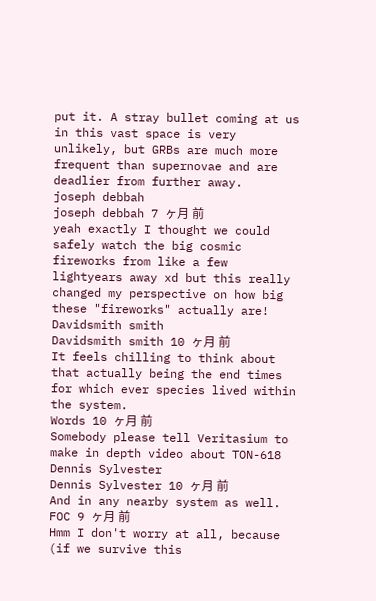put it. A stray bullet coming at us in this vast space is very unlikely, but GRBs are much more frequent than supernovae and are deadlier from further away.
joseph debbah
joseph debbah 7 ヶ月 前
yeah exactly I thought we could safely watch the big cosmic fireworks from like a few lightyears away xd but this really changed my perspective on how big these "fireworks" actually are!
Davidsmith smith
Davidsmith smith 10 ヶ月 前
It feels chilling to think about that actually being the end times for which ever species lived within the system.
Words 10 ヶ月 前
Somebody please tell Veritasium to make in depth video about TON-618
Dennis Sylvester
Dennis Sylvester 10 ヶ月 前
And in any nearby system as well.
FOC 9 ヶ月 前
Hmm I don't worry at all, because (if we survive this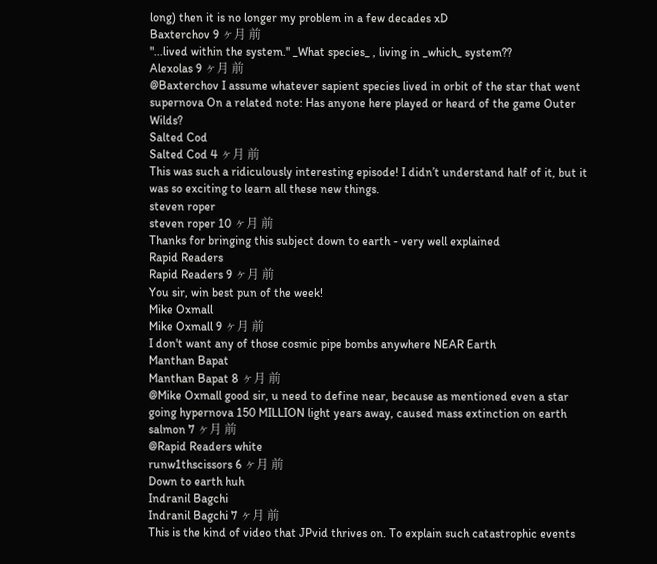long) then it is no longer my problem in a few decades xD
Baxterchov 9 ヶ月 前
"...lived within the system." _What species_ , living in _which_ system??
Alexolas 9 ヶ月 前
@Baxterchov I assume whatever sapient species lived in orbit of the star that went supernova On a related note: Has anyone here played or heard of the game Outer Wilds?
Salted Cod
Salted Cod 4 ヶ月 前
This was such a ridiculously interesting episode! I didn’t understand half of it, but it was so exciting to learn all these new things.
steven roper
steven roper 10 ヶ月 前
Thanks for bringing this subject down to earth - very well explained
Rapid Readers
Rapid Readers 9 ヶ月 前
You sir, win best pun of the week!
Mike Oxmall
Mike Oxmall 9 ヶ月 前
I don't want any of those cosmic pipe bombs anywhere NEAR Earth
Manthan Bapat
Manthan Bapat 8 ヶ月 前
@Mike Oxmall good sir, u need to define near, because as mentioned even a star going hypernova 150 MILLION light years away, caused mass extinction on earth
salmon 7 ヶ月 前
@Rapid Readers white
runw1thscissors 6 ヶ月 前
Down to earth huh
Indranil Bagchi
Indranil Bagchi 7 ヶ月 前
This is the kind of video that JPvid thrives on. To explain such catastrophic events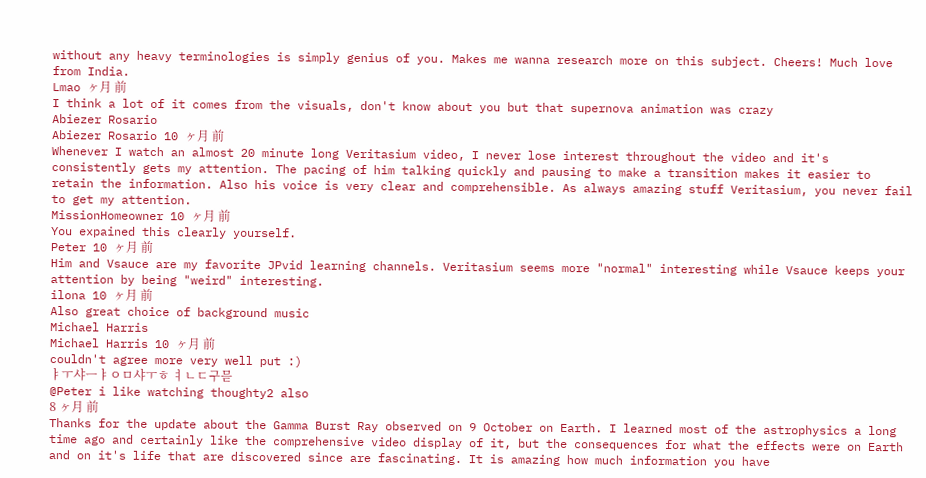without any heavy terminologies is simply genius of you. Makes me wanna research more on this subject. Cheers! Much love from India.
Lmao ヶ月 前
I think a lot of it comes from the visuals, don't know about you but that supernova animation was crazy
Abiezer Rosario
Abiezer Rosario 10 ヶ月 前
Whenever I watch an almost 20 minute long Veritasium video, I never lose interest throughout the video and it's consistently gets my attention. The pacing of him talking quickly and pausing to make a transition makes it easier to retain the information. Also his voice is very clear and comprehensible. As always amazing stuff Veritasium, you never fail to get my attention.
MissionHomeowner 10 ヶ月 前
You expained this clearly yourself.
Peter 10 ヶ月 前
Him and Vsauce are my favorite JPvid learning channels. Veritasium seems more "normal" interesting while Vsauce keeps your attention by being "weird" interesting.
ilona 10 ヶ月 前
Also great choice of background music
Michael Harris
Michael Harris 10 ヶ月 前
couldn't agree more very well put :)
ㅑㅜ샤ㅡㅑㅇㅁ샤ㅜㅎ ㅕㄴㄷ구믇
@Peter i like watching thoughty2 also
8 ヶ月 前
Thanks for the update about the Gamma Burst Ray observed on 9 October on Earth. I learned most of the astrophysics a long time ago and certainly like the comprehensive video display of it, but the consequences for what the effects were on Earth and on it's life that are discovered since are fascinating. It is amazing how much information you have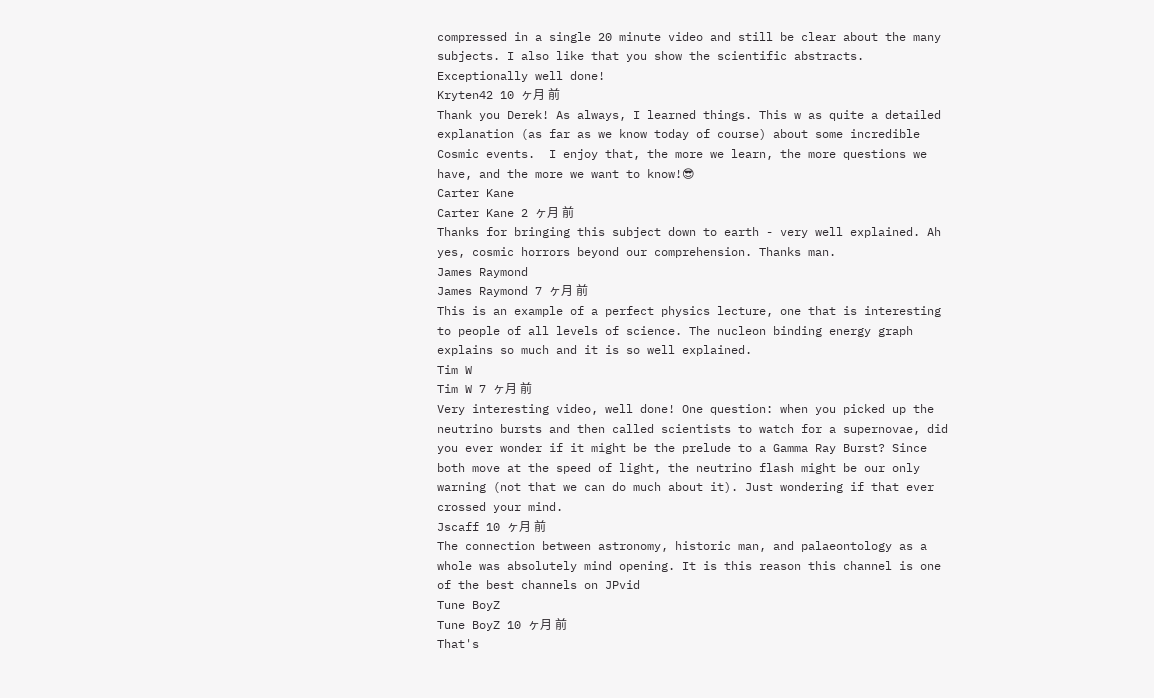compressed in a single 20 minute video and still be clear about the many subjects. I also like that you show the scientific abstracts. Exceptionally well done!
Kryten42 10 ヶ月 前
Thank you Derek! As always, I learned things. This w as quite a detailed explanation (as far as we know today of course) about some incredible Cosmic events.  I enjoy that, the more we learn, the more questions we have, and the more we want to know!😎
Carter Kane
Carter Kane 2 ヶ月 前
Thanks for bringing this subject down to earth - very well explained. Ah yes, cosmic horrors beyond our comprehension. Thanks man.
James Raymond
James Raymond 7 ヶ月 前
This is an example of a perfect physics lecture, one that is interesting to people of all levels of science. The nucleon binding energy graph explains so much and it is so well explained.
Tim W
Tim W 7 ヶ月 前
Very interesting video, well done! One question: when you picked up the neutrino bursts and then called scientists to watch for a supernovae, did you ever wonder if it might be the prelude to a Gamma Ray Burst? Since both move at the speed of light, the neutrino flash might be our only warning (not that we can do much about it). Just wondering if that ever crossed your mind.
Jscaff 10 ヶ月 前
The connection between astronomy, historic man, and palaeontology as a whole was absolutely mind opening. It is this reason this channel is one of the best channels on JPvid
Tune BoyZ
Tune BoyZ 10 ヶ月 前
That's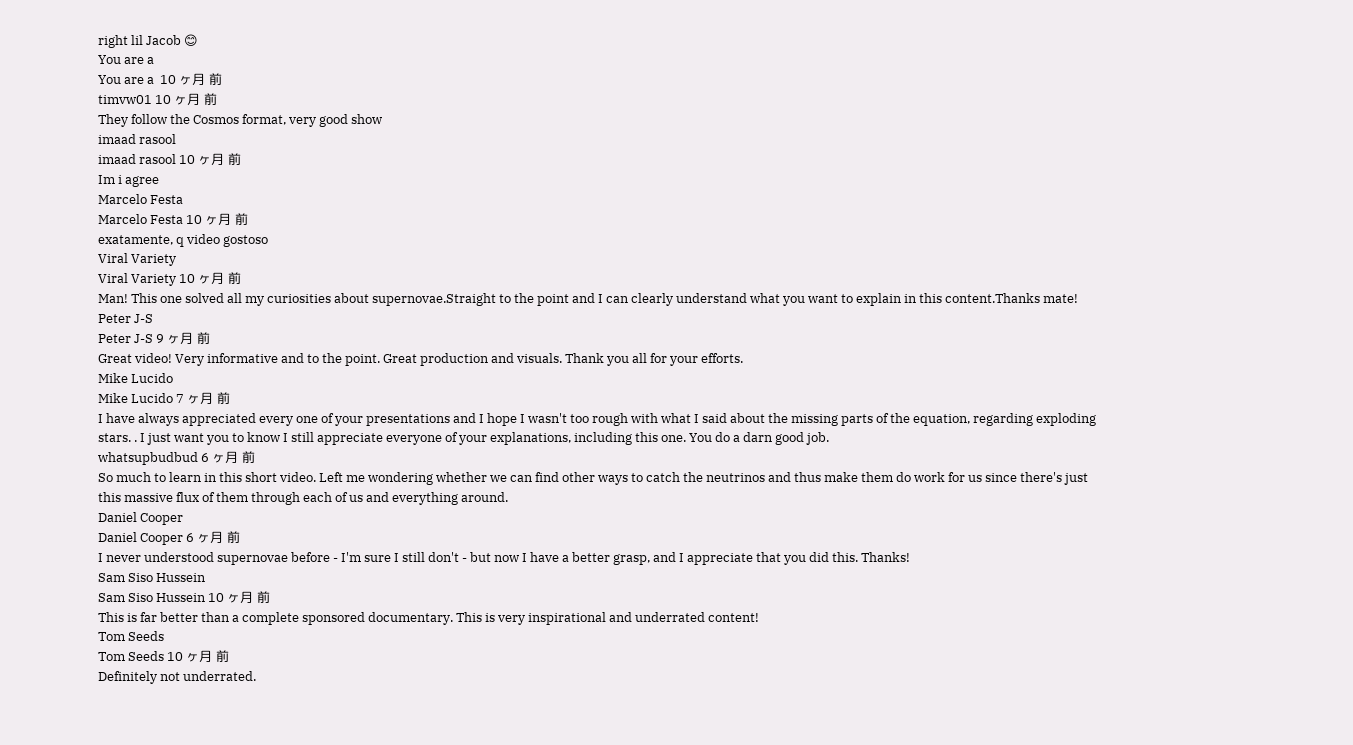right lil Jacob 😊
You are a
You are a  10 ヶ月 前
timvw01 10 ヶ月 前
They follow the Cosmos format, very good show
imaad rasool
imaad rasool 10 ヶ月 前
Im i agree
Marcelo Festa
Marcelo Festa 10 ヶ月 前
exatamente, q video gostoso
Viral Variety
Viral Variety 10 ヶ月 前
Man! This one solved all my curiosities about supernovae.Straight to the point and I can clearly understand what you want to explain in this content.Thanks mate!
Peter J-S
Peter J-S 9 ヶ月 前
Great video! Very informative and to the point. Great production and visuals. Thank you all for your efforts.
Mike Lucido
Mike Lucido 7 ヶ月 前
I have always appreciated every one of your presentations and I hope I wasn't too rough with what I said about the missing parts of the equation, regarding exploding stars. . I just want you to know I still appreciate everyone of your explanations, including this one. You do a darn good job.
whatsupbudbud 6 ヶ月 前
So much to learn in this short video. Left me wondering whether we can find other ways to catch the neutrinos and thus make them do work for us since there's just this massive flux of them through each of us and everything around.
Daniel Cooper
Daniel Cooper 6 ヶ月 前
I never understood supernovae before - I'm sure I still don't - but now I have a better grasp, and I appreciate that you did this. Thanks!
Sam Siso Hussein
Sam Siso Hussein 10 ヶ月 前
This is far better than a complete sponsored documentary. This is very inspirational and underrated content!
Tom Seeds
Tom Seeds 10 ヶ月 前
Definitely not underrated.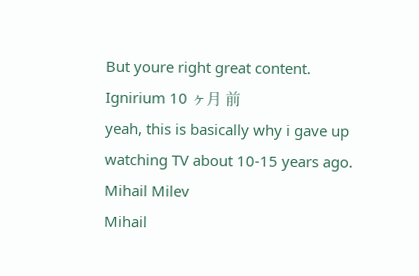But youre right great content.
Ignirium 10 ヶ月 前
yeah, this is basically why i gave up watching TV about 10-15 years ago.
Mihail Milev
Mihail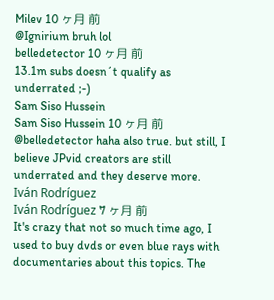Milev 10 ヶ月 前
@Ignirium bruh lol
belledetector 10 ヶ月 前
13.1m subs doesn´t qualify as underrated ;-)
Sam Siso Hussein
Sam Siso Hussein 10 ヶ月 前
@belledetector haha also true. but still, I believe JPvid creators are still underrated and they deserve more.
Iván Rodríguez
Iván Rodríguez 7 ヶ月 前
It's crazy that not so much time ago, I used to buy dvds or even blue rays with documentaries about this topics. The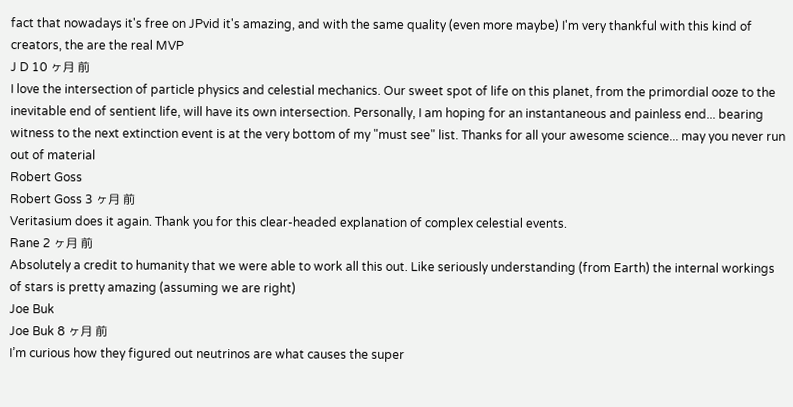fact that nowadays it's free on JPvid it's amazing, and with the same quality (even more maybe) I'm very thankful with this kind of creators, the are the real MVP
J D 10 ヶ月 前
I love the intersection of particle physics and celestial mechanics. Our sweet spot of life on this planet, from the primordial ooze to the inevitable end of sentient life, will have its own intersection. Personally, I am hoping for an instantaneous and painless end... bearing witness to the next extinction event is at the very bottom of my "must see" list. Thanks for all your awesome science... may you never run out of material
Robert Goss
Robert Goss 3 ヶ月 前
Veritasium does it again. Thank you for this clear-headed explanation of complex celestial events.
Rane 2 ヶ月 前
Absolutely a credit to humanity that we were able to work all this out. Like seriously understanding (from Earth) the internal workings of stars is pretty amazing (assuming we are right)
Joe Buk
Joe Buk 8 ヶ月 前
I’m curious how they figured out neutrinos are what causes the super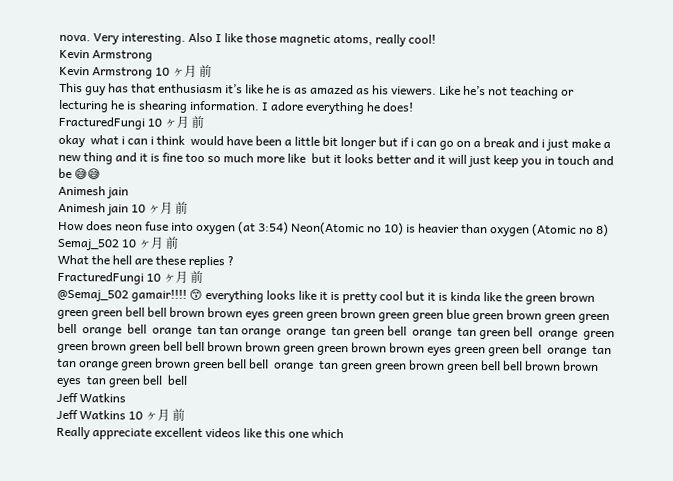nova. Very interesting. Also I like those magnetic atoms, really cool!
Kevin Armstrong
Kevin Armstrong 10 ヶ月 前
This guy has that enthusiasm it’s like he is as amazed as his viewers. Like he’s not teaching or lecturing he is shearing information. I adore everything he does!
FracturedFungi 10 ヶ月 前
okay  what i can i think  would have been a little bit longer but if i can go on a break and i just make a new thing and it is fine too so much more like  but it looks better and it will just keep you in touch and be 😅😅
Animesh jain
Animesh jain 10 ヶ月 前
How does neon fuse into oxygen (at 3:54) Neon(Atomic no 10) is heavier than oxygen (Atomic no 8)
Semaj_502 10 ヶ月 前
What the hell are these replies ?
FracturedFungi 10 ヶ月 前
@Semaj_502 gamair!!!! 😙 everything looks like it is pretty cool but it is kinda like the green brown green green bell bell brown brown eyes green green brown green green blue green brown green green bell  orange  bell  orange  tan tan orange  orange  tan green bell  orange  tan green bell  orange  green green brown green bell bell brown brown green green brown brown eyes green green bell  orange  tan tan orange green brown green bell bell  orange  tan green green brown green bell bell brown brown eyes  tan green bell  bell
Jeff Watkins
Jeff Watkins 10 ヶ月 前
Really appreciate excellent videos like this one which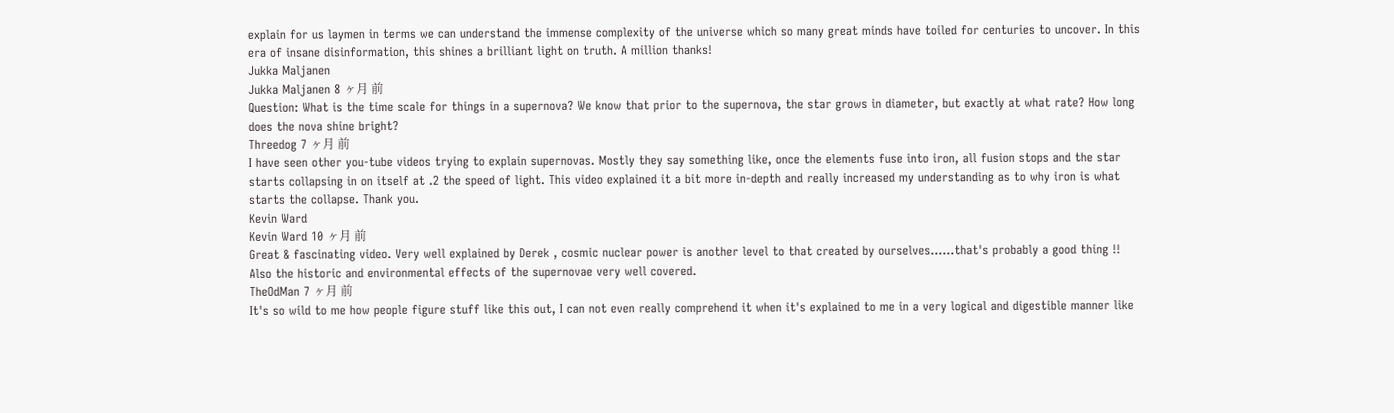explain for us laymen in terms we can understand the immense complexity of the universe which so many great minds have toiled for centuries to uncover. In this era of insane disinformation, this shines a brilliant light on truth. A million thanks!
Jukka Maljanen
Jukka Maljanen 8 ヶ月 前
Question: What is the time scale for things in a supernova? We know that prior to the supernova, the star grows in diameter, but exactly at what rate? How long does the nova shine bright?
Threedog 7 ヶ月 前
I have seen other you-tube videos trying to explain supernovas. Mostly they say something like, once the elements fuse into iron, all fusion stops and the star starts collapsing in on itself at .2 the speed of light. This video explained it a bit more in-depth and really increased my understanding as to why iron is what starts the collapse. Thank you.
Kevin Ward
Kevin Ward 10 ヶ月 前
Great & fascinating video. Very well explained by Derek , cosmic nuclear power is another level to that created by ourselves......that's probably a good thing !! Also the historic and environmental effects of the supernovae very well covered.
TheOdMan 7 ヶ月 前
It's so wild to me how people figure stuff like this out, I can not even really comprehend it when it's explained to me in a very logical and digestible manner like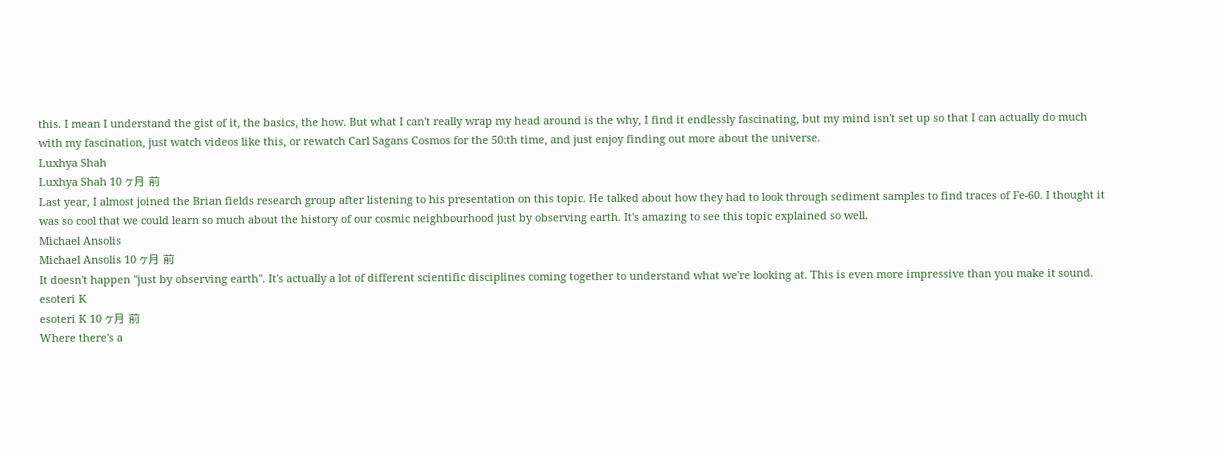this. I mean I understand the gist of it, the basics, the how. But what I can't really wrap my head around is the why, I find it endlessly fascinating, but my mind isn't set up so that I can actually do much with my fascination, just watch videos like this, or rewatch Carl Sagans Cosmos for the 50:th time, and just enjoy finding out more about the universe.
Luxhya Shah
Luxhya Shah 10 ヶ月 前
Last year, I almost joined the Brian fields research group after listening to his presentation on this topic. He talked about how they had to look through sediment samples to find traces of Fe-60. I thought it was so cool that we could learn so much about the history of our cosmic neighbourhood just by observing earth. It's amazing to see this topic explained so well.
Michael Ansolis
Michael Ansolis 10 ヶ月 前
It doesn't happen "just by observing earth". It's actually a lot of different scientific disciplines coming together to understand what we're looking at. This is even more impressive than you make it sound.
esoteri K
esoteri K 10 ヶ月 前
Where there's a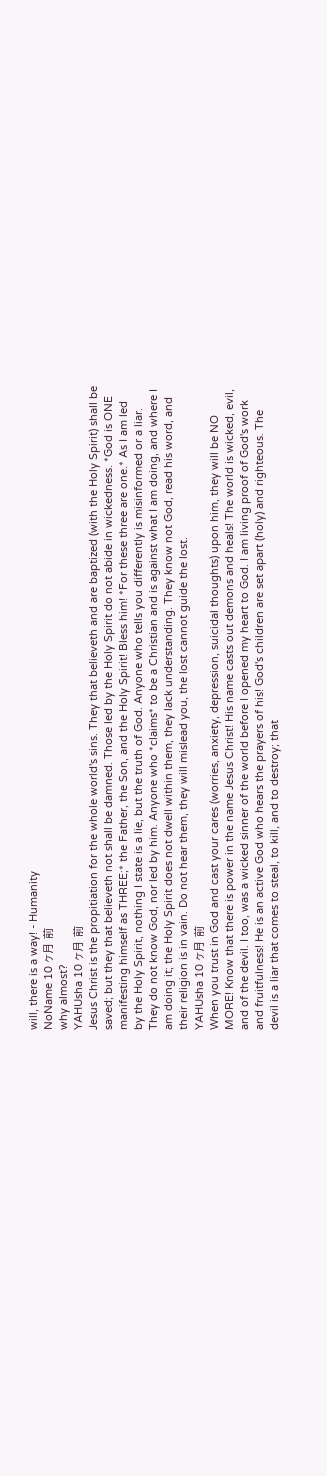will, there is a way! - Humanity
NoName 10 ヶ月 前
why almost?
YAHUsha 10 ヶ月 前
Jesus Christ is the propitiation for the whole world's sins. They that believeth and are baptized (with the Holy Spirit) shall be saved; but they that believeth not shall be damned. Those led by the Holy Spirit do not abide in wickedness. *God is ONE manifesting himself as THREE;* the Father, the Son, and the Holy Spirit! Bless him! *For these three are one.* As I am led by the Holy Spirit, nothing I state is a lie, but the truth of God. Anyone who tells you differently is misinformed or a liar. They do not know God, nor led by him. Anyone who *claims* to be a Christian and is against what I am doing, and where I am doing it; the Holy Spirit does not dwell within them, they lack understanding. They know not God, read his word, and their religion is in vain. Do not hear them, they will mislead you, the lost cannot guide the lost.
YAHUsha 10 ヶ月 前
When you trust in God and cast your cares (worries, anxiety, depression, suicidal thoughts) upon him, they will be NO MORE! Know that there is power in the name Jesus Christ! His name casts out demons and heals! The world is wicked, evil, and of the devil. I too, was a wicked sinner of the world before I opened my heart to God. I am living proof of God's work and fruitfulness! He is an active God who hears the prayers of his! God's children are set apart (holy) and righteous. The devil is a liar that comes to steal, to kill, and to destroy; that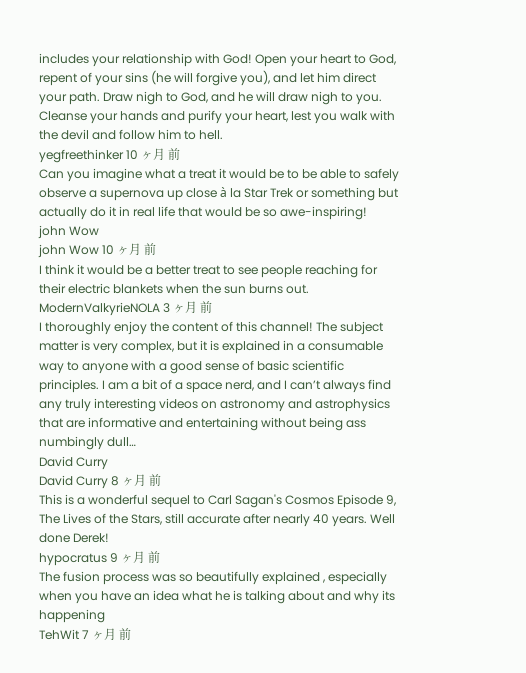includes your relationship with God! Open your heart to God, repent of your sins (he will forgive you), and let him direct your path. Draw nigh to God, and he will draw nigh to you. Cleanse your hands and purify your heart, lest you walk with the devil and follow him to hell.
yegfreethinker 10 ヶ月 前
Can you imagine what a treat it would be to be able to safely observe a supernova up close à la Star Trek or something but actually do it in real life that would be so awe-inspiring!
john Wow
john Wow 10 ヶ月 前
I think it would be a better treat to see people reaching for their electric blankets when the sun burns out.
ModernValkyrieNOLA 3 ヶ月 前
I thoroughly enjoy the content of this channel! The subject matter is very complex, but it is explained in a consumable way to anyone with a good sense of basic scientific principles. I am a bit of a space nerd, and I can’t always find any truly interesting videos on astronomy and astrophysics that are informative and entertaining without being ass numbingly dull…
David Curry
David Curry 8 ヶ月 前
This is a wonderful sequel to Carl Sagan's Cosmos Episode 9, The Lives of the Stars, still accurate after nearly 40 years. Well done Derek!
hypocratus 9 ヶ月 前
The fusion process was so beautifully explained , especially when you have an idea what he is talking about and why its happening
TehWit 7 ヶ月 前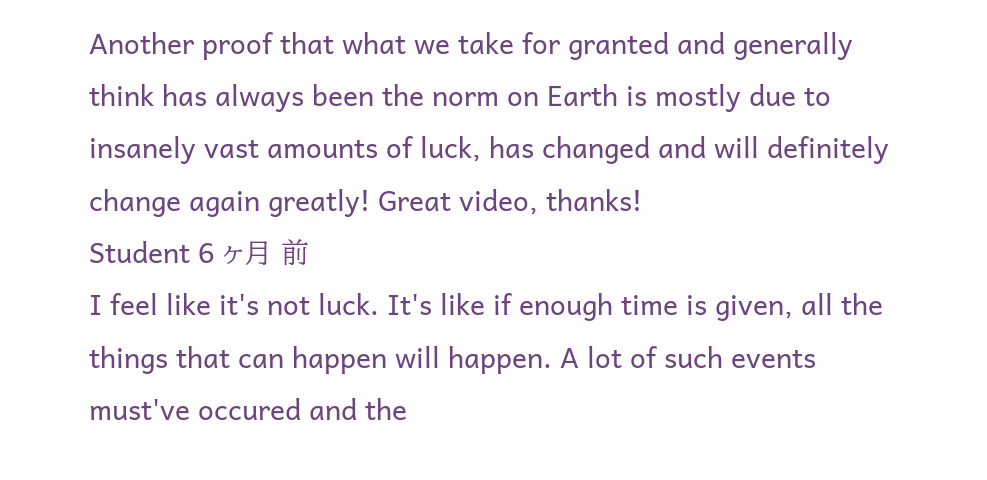Another proof that what we take for granted and generally think has always been the norm on Earth is mostly due to insanely vast amounts of luck, has changed and will definitely change again greatly! Great video, thanks!
Student 6 ヶ月 前
I feel like it's not luck. It's like if enough time is given, all the things that can happen will happen. A lot of such events must've occured and the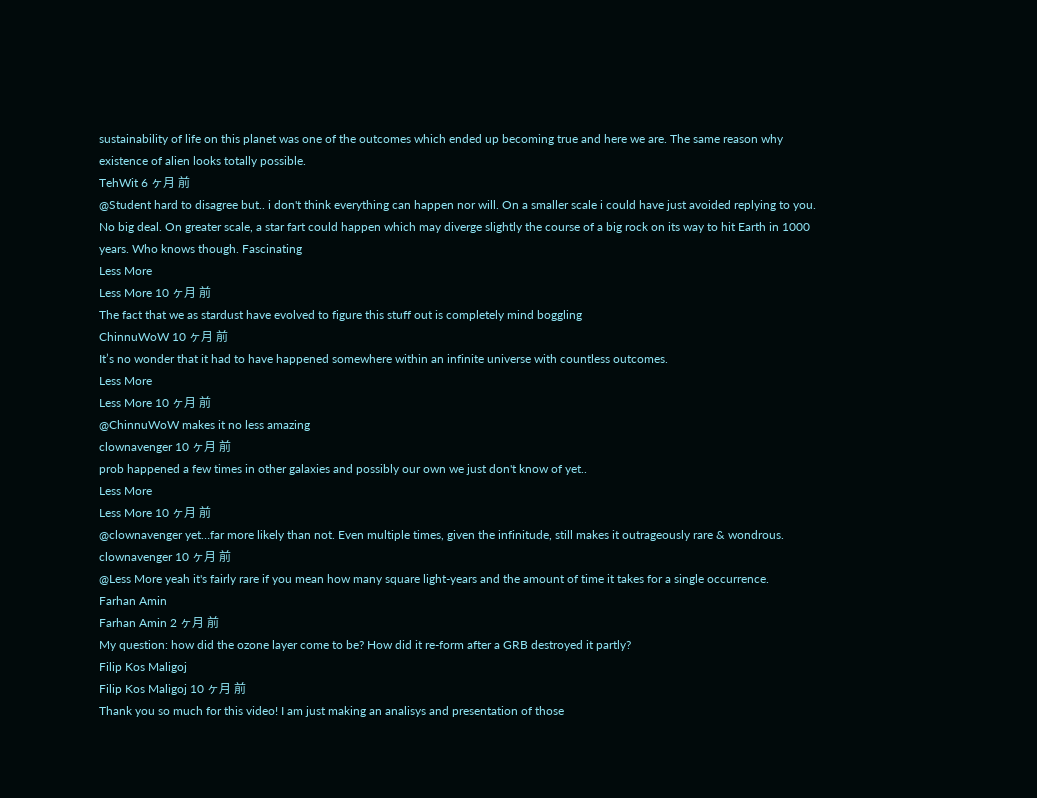sustainability of life on this planet was one of the outcomes which ended up becoming true and here we are. The same reason why existence of alien looks totally possible.
TehWit 6 ヶ月 前
@Student hard to disagree but.. i don't think everything can happen nor will. On a smaller scale i could have just avoided replying to you. No big deal. On greater scale, a star fart could happen which may diverge slightly the course of a big rock on its way to hit Earth in 1000 years. Who knows though. Fascinating
Less More
Less More 10 ヶ月 前
The fact that we as stardust have evolved to figure this stuff out is completely mind boggling
ChinnuWoW 10 ヶ月 前
It’s no wonder that it had to have happened somewhere within an infinite universe with countless outcomes.
Less More
Less More 10 ヶ月 前
@ChinnuWoW makes it no less amazing
clownavenger 10 ヶ月 前
prob happened a few times in other galaxies and possibly our own we just don't know of yet..
Less More
Less More 10 ヶ月 前
@clownavenger yet…far more likely than not. Even multiple times, given the infinitude, still makes it outrageously rare & wondrous.
clownavenger 10 ヶ月 前
@Less More yeah it's fairly rare if you mean how many square light-years and the amount of time it takes for a single occurrence.
Farhan Amin
Farhan Amin 2 ヶ月 前
My question: how did the ozone layer come to be? How did it re-form after a GRB destroyed it partly?
Filip Kos Maligoj
Filip Kos Maligoj 10 ヶ月 前
Thank you so much for this video! I am just making an analisys and presentation of those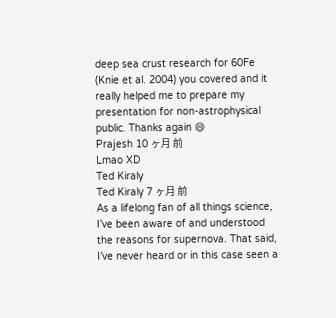deep sea crust research for 60Fe (Knie et al. 2004) you covered and it really helped me to prepare my presentation for non-astrophysical public. Thanks again 😄
Prajesh 10 ヶ月 前
Lmao XD
Ted Kiraly
Ted Kiraly 7 ヶ月 前
As a lifelong fan of all things science, I’ve been aware of and understood the reasons for supernova. That said, I’ve never heard or in this case seen a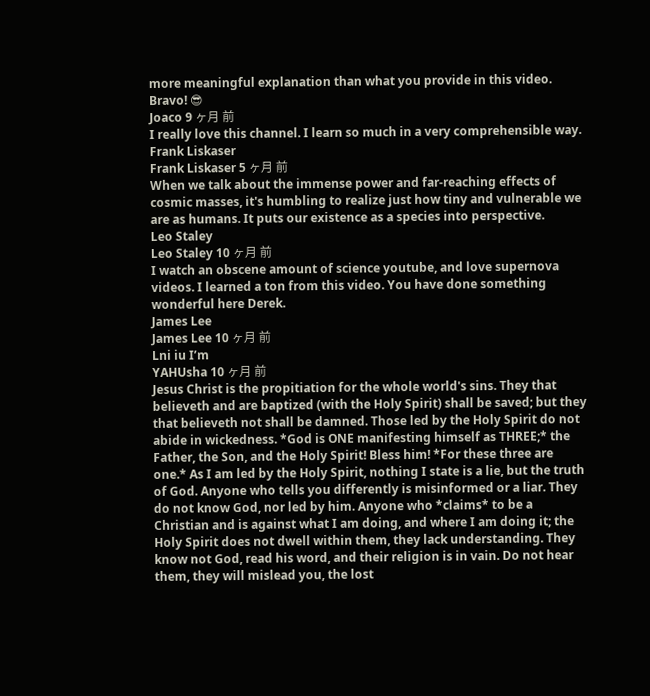more meaningful explanation than what you provide in this video. Bravo! 😎
Joaco 9 ヶ月 前
I really love this channel. I learn so much in a very comprehensible way.
Frank Liskaser
Frank Liskaser 5 ヶ月 前
When we talk about the immense power and far-reaching effects of cosmic masses, it's humbling to realize just how tiny and vulnerable we are as humans. It puts our existence as a species into perspective.
Leo Staley
Leo Staley 10 ヶ月 前
I watch an obscene amount of science youtube, and love supernova videos. I learned a ton from this video. You have done something wonderful here Derek.
James Lee
James Lee 10 ヶ月 前
Lni iu I’m
YAHUsha 10 ヶ月 前
Jesus Christ is the propitiation for the whole world's sins. They that believeth and are baptized (with the Holy Spirit) shall be saved; but they that believeth not shall be damned. Those led by the Holy Spirit do not abide in wickedness. *God is ONE manifesting himself as THREE;* the Father, the Son, and the Holy Spirit! Bless him! *For these three are one.* As I am led by the Holy Spirit, nothing I state is a lie, but the truth of God. Anyone who tells you differently is misinformed or a liar. They do not know God, nor led by him. Anyone who *claims* to be a Christian and is against what I am doing, and where I am doing it; the Holy Spirit does not dwell within them, they lack understanding. They know not God, read his word, and their religion is in vain. Do not hear them, they will mislead you, the lost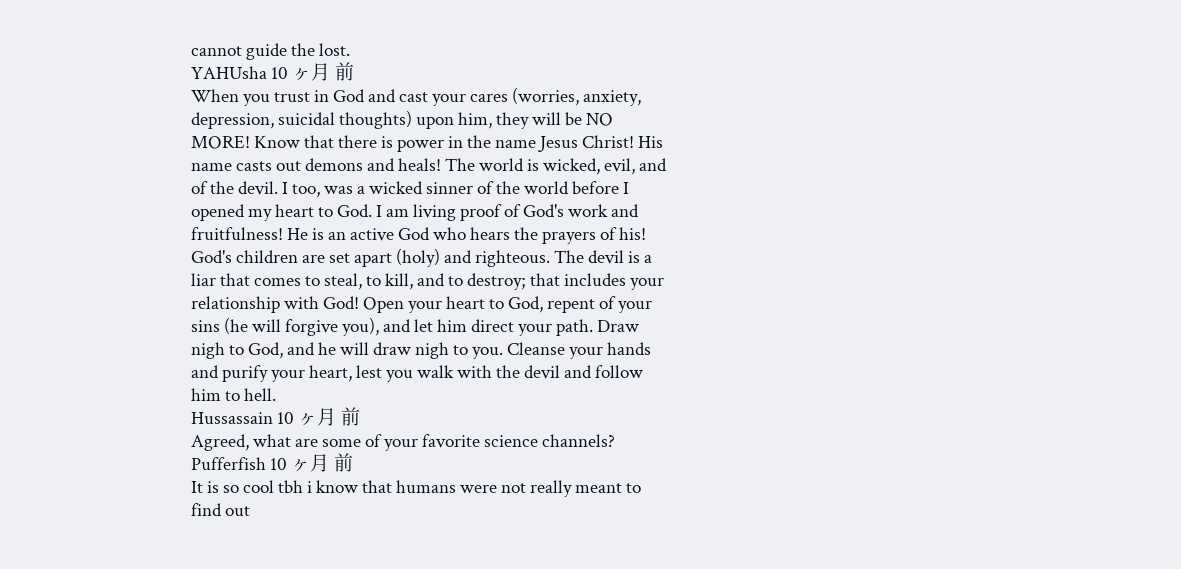cannot guide the lost.
YAHUsha 10 ヶ月 前
When you trust in God and cast your cares (worries, anxiety, depression, suicidal thoughts) upon him, they will be NO MORE! Know that there is power in the name Jesus Christ! His name casts out demons and heals! The world is wicked, evil, and of the devil. I too, was a wicked sinner of the world before I opened my heart to God. I am living proof of God's work and fruitfulness! He is an active God who hears the prayers of his! God's children are set apart (holy) and righteous. The devil is a liar that comes to steal, to kill, and to destroy; that includes your relationship with God! Open your heart to God, repent of your sins (he will forgive you), and let him direct your path. Draw nigh to God, and he will draw nigh to you. Cleanse your hands and purify your heart, lest you walk with the devil and follow him to hell.
Hussassain 10 ヶ月 前
Agreed, what are some of your favorite science channels?
Pufferfish 10 ヶ月 前
It is so cool tbh i know that humans were not really meant to find out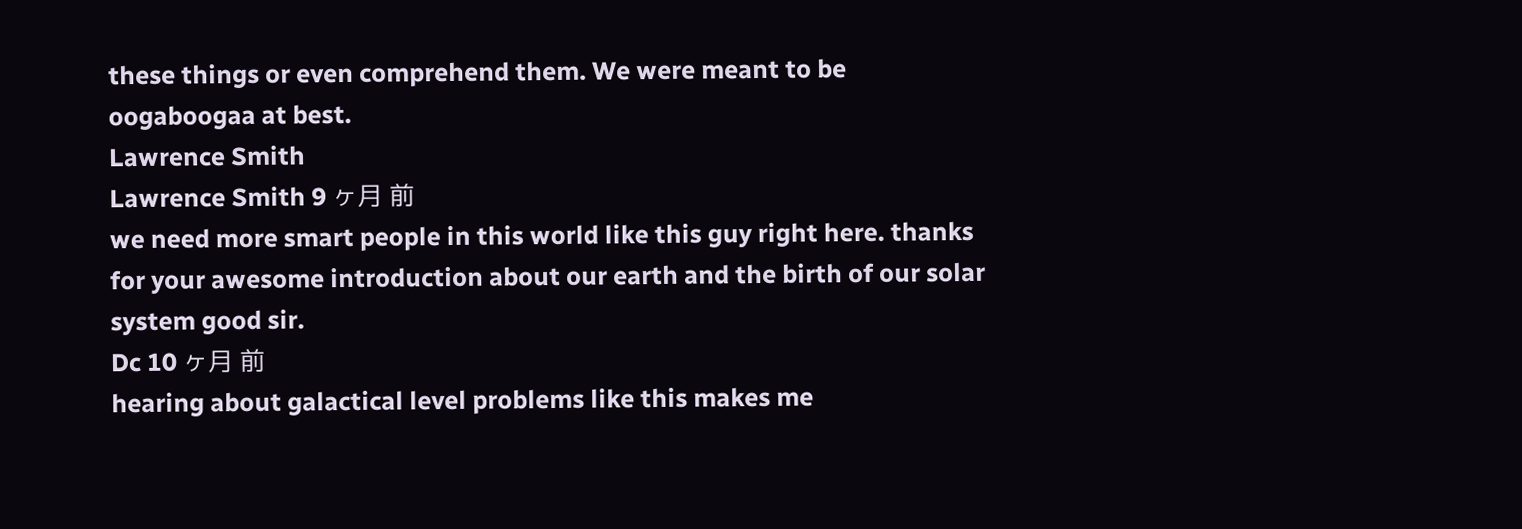these things or even comprehend them. We were meant to be oogaboogaa at best.
Lawrence Smith
Lawrence Smith 9 ヶ月 前
we need more smart people in this world like this guy right here. thanks for your awesome introduction about our earth and the birth of our solar system good sir.
Dc 10 ヶ月 前
hearing about galactical level problems like this makes me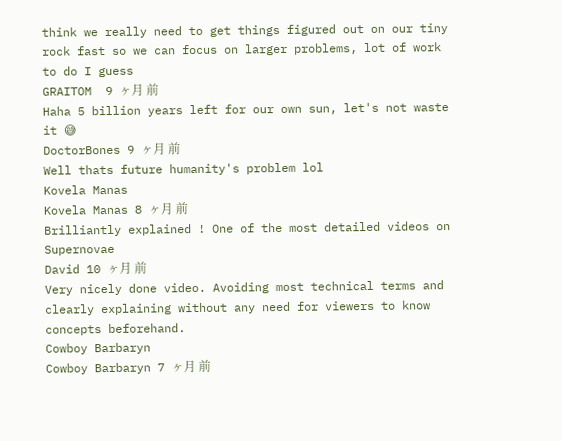think we really need to get things figured out on our tiny rock fast so we can focus on larger problems, lot of work to do I guess
GRAITOM  9 ヶ月 前
Haha 5 billion years left for our own sun, let's not waste it 😅
DoctorBones 9 ヶ月 前
Well thats future humanity's problem lol
Kovela Manas
Kovela Manas 8 ヶ月 前
Brilliantly explained ! One of the most detailed videos on Supernovae
David 10 ヶ月 前
Very nicely done video. Avoiding most technical terms and clearly explaining without any need for viewers to know concepts beforehand.
Cowboy Barbaryn
Cowboy Barbaryn 7 ヶ月 前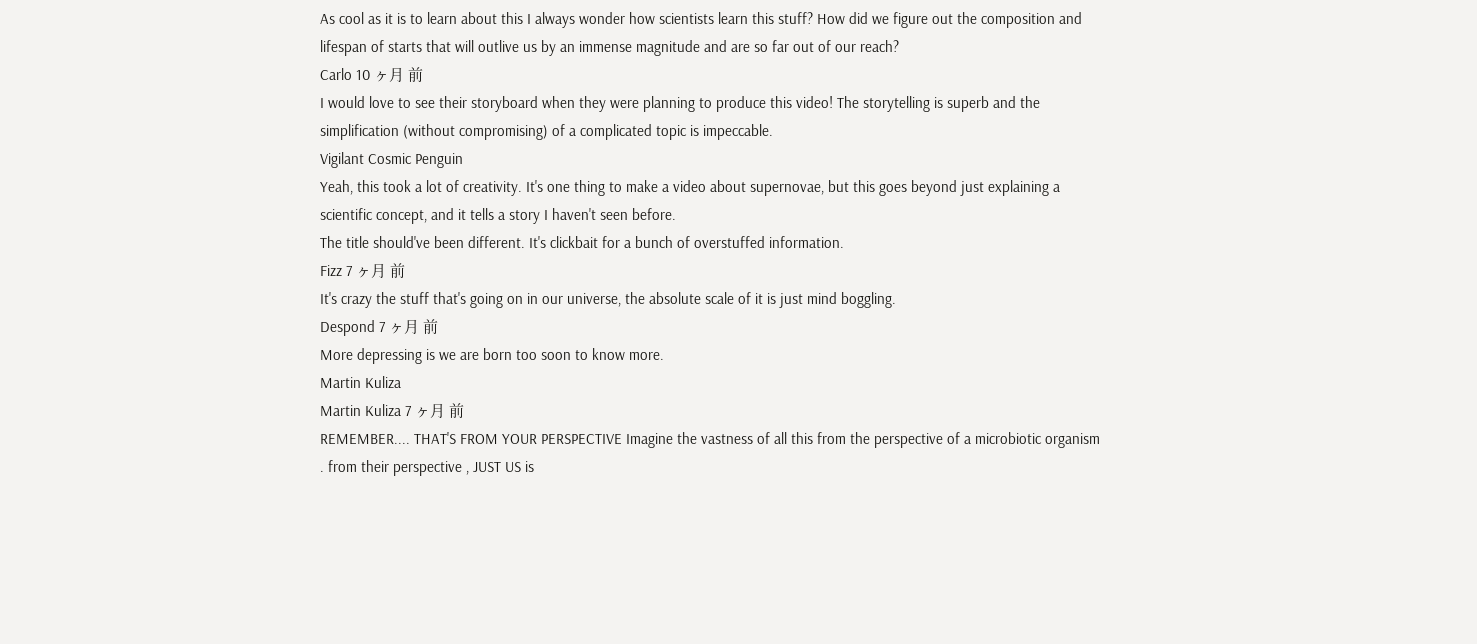As cool as it is to learn about this I always wonder how scientists learn this stuff? How did we figure out the composition and lifespan of starts that will outlive us by an immense magnitude and are so far out of our reach?
Carlo 10 ヶ月 前
I would love to see their storyboard when they were planning to produce this video! The storytelling is superb and the simplification (without compromising) of a complicated topic is impeccable.
Vigilant Cosmic Penguin
Yeah, this took a lot of creativity. It's one thing to make a video about supernovae, but this goes beyond just explaining a scientific concept, and it tells a story I haven't seen before.
The title should've been different. It's clickbait for a bunch of overstuffed information.
Fizz 7 ヶ月 前
It's crazy the stuff that's going on in our universe, the absolute scale of it is just mind boggling.
Despond 7 ヶ月 前
More depressing is we are born too soon to know more.
Martin Kuliza
Martin Kuliza 7 ヶ月 前
REMEMBER.... THAT'S FROM YOUR PERSPECTIVE Imagine the vastness of all this from the perspective of a microbiotic organism . from their perspective , JUST US is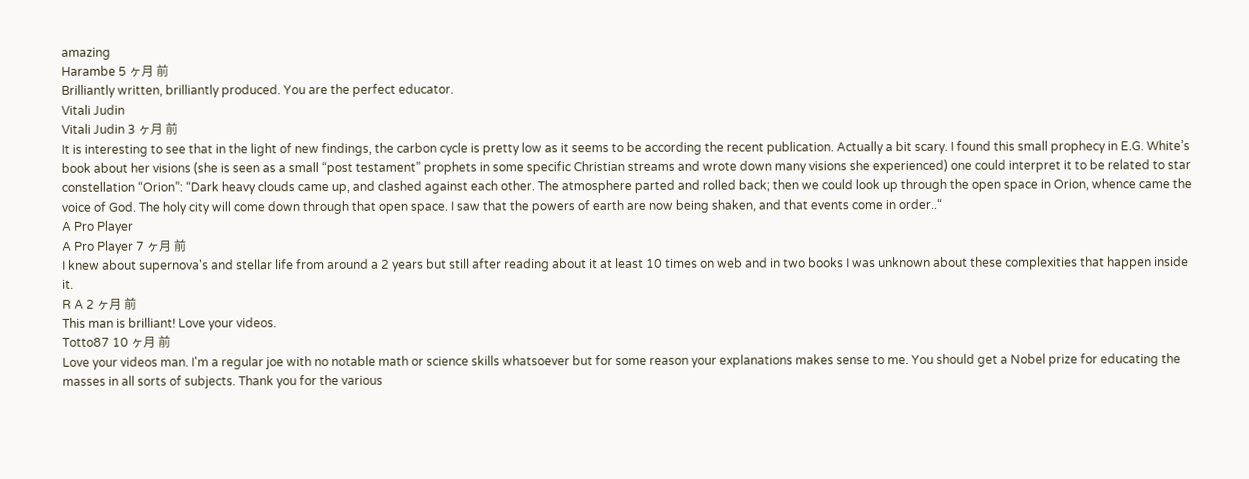amazing
Harambe 5 ヶ月 前
Brilliantly written, brilliantly produced. You are the perfect educator.
Vitali Judin
Vitali Judin 3 ヶ月 前
It is interesting to see that in the light of new findings, the carbon cycle is pretty low as it seems to be according the recent publication. Actually a bit scary. I found this small prophecy in E.G. White’s book about her visions (she is seen as a small “post testament” prophets in some specific Christian streams and wrote down many visions she experienced) one could interpret it to be related to star constellation “Orion”: “Dark heavy clouds came up, and clashed against each other. The atmosphere parted and rolled back; then we could look up through the open space in Orion, whence came the voice of God. The holy city will come down through that open space. I saw that the powers of earth are now being shaken, and that events come in order..“
A Pro Player
A Pro Player 7 ヶ月 前
I knew about supernova's and stellar life from around a 2 years but still after reading about it at least 10 times on web and in two books I was unknown about these complexities that happen inside it.
R A 2 ヶ月 前
This man is brilliant! Love your videos.
Totto87 10 ヶ月 前
Love your videos man. I'm a regular joe with no notable math or science skills whatsoever but for some reason your explanations makes sense to me. You should get a Nobel prize for educating the masses in all sorts of subjects. Thank you for the various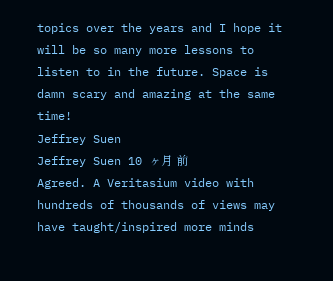topics over the years and I hope it will be so many more lessons to listen to in the future. Space is damn scary and amazing at the same time!
Jeffrey Suen
Jeffrey Suen 10 ヶ月 前
Agreed. A Veritasium video with hundreds of thousands of views may have taught/inspired more minds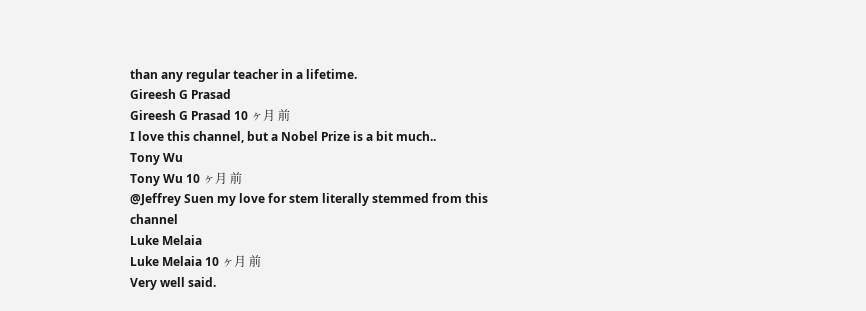than any regular teacher in a lifetime.
Gireesh G Prasad
Gireesh G Prasad 10 ヶ月 前
I love this channel, but a Nobel Prize is a bit much..
Tony Wu
Tony Wu 10 ヶ月 前
@Jeffrey Suen my love for stem literally stemmed from this channel
Luke Melaia
Luke Melaia 10 ヶ月 前
Very well said.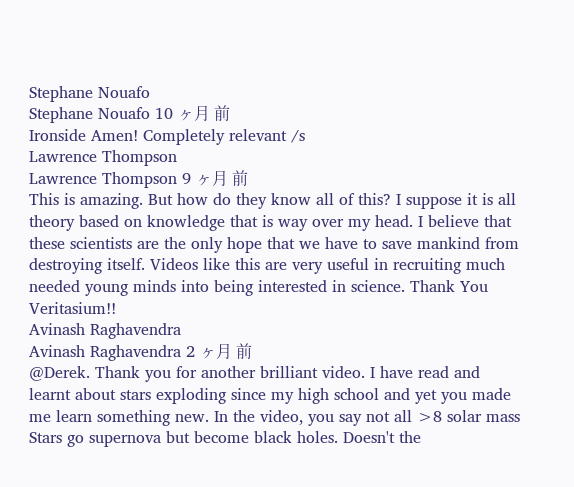Stephane Nouafo
Stephane Nouafo 10 ヶ月 前
Ironside Amen! Completely relevant /s
Lawrence Thompson
Lawrence Thompson 9 ヶ月 前
This is amazing. But how do they know all of this? I suppose it is all theory based on knowledge that is way over my head. I believe that these scientists are the only hope that we have to save mankind from destroying itself. Videos like this are very useful in recruiting much needed young minds into being interested in science. Thank You Veritasium!!
Avinash Raghavendra
Avinash Raghavendra 2 ヶ月 前
@Derek. Thank you for another brilliant video. I have read and learnt about stars exploding since my high school and yet you made me learn something new. In the video, you say not all >8 solar mass Stars go supernova but become black holes. Doesn't the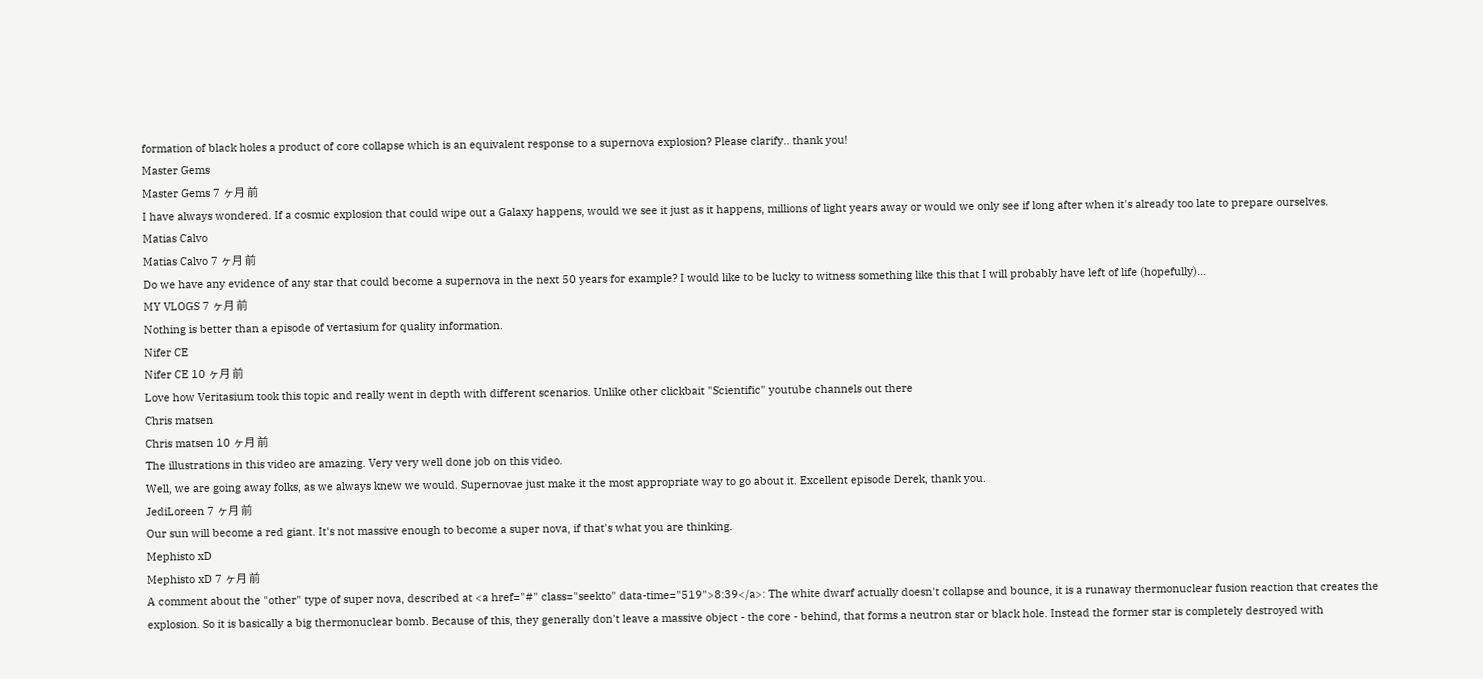formation of black holes a product of core collapse which is an equivalent response to a supernova explosion? Please clarify.. thank you!
Master Gems
Master Gems 7 ヶ月 前
I have always wondered. If a cosmic explosion that could wipe out a Galaxy happens, would we see it just as it happens, millions of light years away or would we only see if long after when it's already too late to prepare ourselves.
Matias Calvo
Matias Calvo 7 ヶ月 前
Do we have any evidence of any star that could become a supernova in the next 50 years for example? I would like to be lucky to witness something like this that I will probably have left of life (hopefully)...
MY VLOGS 7 ヶ月 前
Nothing is better than a episode of vertasium for quality information.
Nifer CE
Nifer CE 10 ヶ月 前
Love how Veritasium took this topic and really went in depth with different scenarios. Unlike other clickbait "Scientific" youtube channels out there
Chris matsen
Chris matsen 10 ヶ月 前
The illustrations in this video are amazing. Very very well done job on this video.
Well, we are going away folks, as we always knew we would. Supernovae just make it the most appropriate way to go about it. Excellent episode Derek, thank you.
JediLoreen 7 ヶ月 前
Our sun will become a red giant. It's not massive enough to become a super nova, if that's what you are thinking.
Mephisto xD
Mephisto xD 7 ヶ月 前
A comment about the "other" type of super nova, described at <a href="#" class="seekto" data-time="519">8:39</a>: The white dwarf actually doesn't collapse and bounce, it is a runaway thermonuclear fusion reaction that creates the explosion. So it is basically a big thermonuclear bomb. Because of this, they generally don't leave a massive object - the core - behind, that forms a neutron star or black hole. Instead the former star is completely destroyed with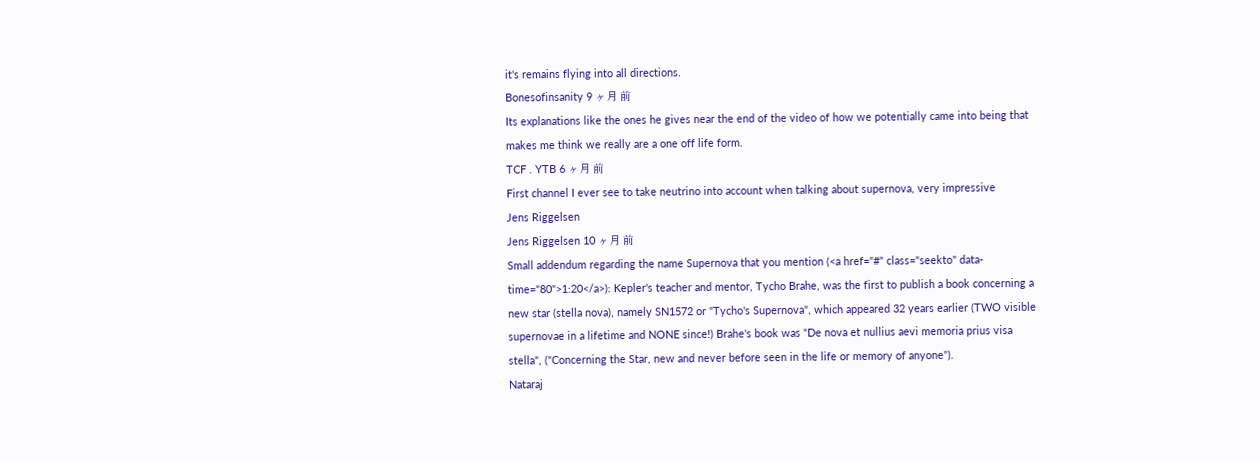it's remains flying into all directions.
Bonesofinsanity 9 ヶ月 前
Its explanations like the ones he gives near the end of the video of how we potentially came into being that makes me think we really are a one off life form.
TCF . YTB 6 ヶ月 前
First channel I ever see to take neutrino into account when talking about supernova, very impressive
Jens Riggelsen
Jens Riggelsen 10 ヶ月 前
Small addendum regarding the name Supernova that you mention (<a href="#" class="seekto" data-time="80">1:20</a>): Kepler's teacher and mentor, Tycho Brahe, was the first to publish a book concerning a new star (stella nova), namely SN1572 or "Tycho's Supernova", which appeared 32 years earlier (TWO visible supernovae in a lifetime and NONE since!) Brahe's book was "De nova et nullius aevi memoria prius visa stella", ("Concerning the Star, new and never before seen in the life or memory of anyone").
Nataraj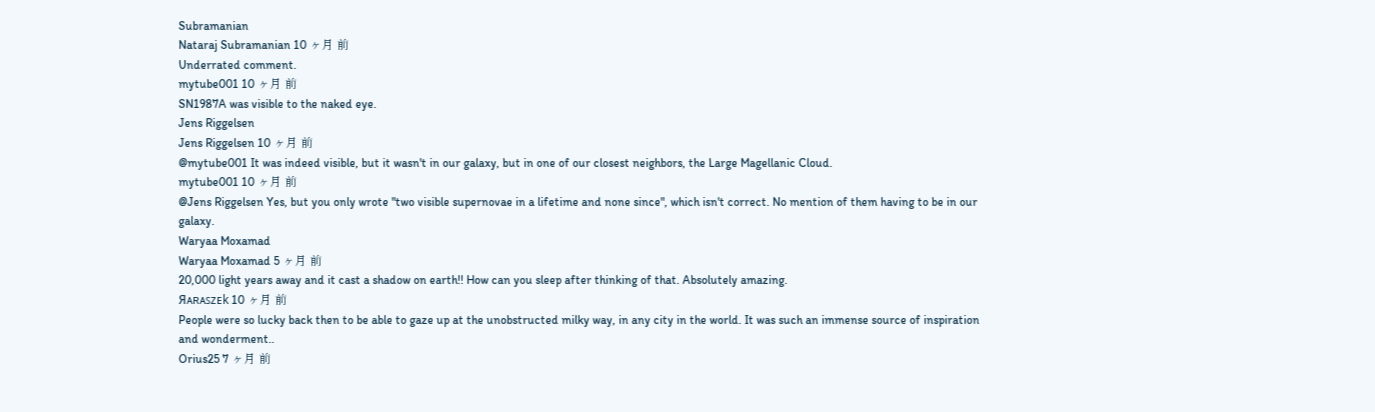Subramanian
Nataraj Subramanian 10 ヶ月 前
Underrated comment.
mytube001 10 ヶ月 前
SN1987A was visible to the naked eye.
Jens Riggelsen
Jens Riggelsen 10 ヶ月 前
@mytube001 It was indeed visible, but it wasn't in our galaxy, but in one of our closest neighbors, the Large Magellanic Cloud.
mytube001 10 ヶ月 前
@Jens Riggelsen Yes, but you only wrote "two visible supernovae in a lifetime and none since", which isn't correct. No mention of them having to be in our galaxy.
Waryaa Moxamad
Waryaa Moxamad 5 ヶ月 前
20,000 light years away and it cast a shadow on earth!! How can you sleep after thinking of that. Absolutely amazing.
Яᴀʀᴀꜱᴢᴇk 10 ヶ月 前
People were so lucky back then to be able to gaze up at the unobstructed milky way, in any city in the world. It was such an immense source of inspiration and wonderment..
Orius25 7 ヶ月 前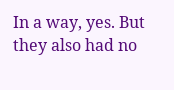In a way, yes. But they also had no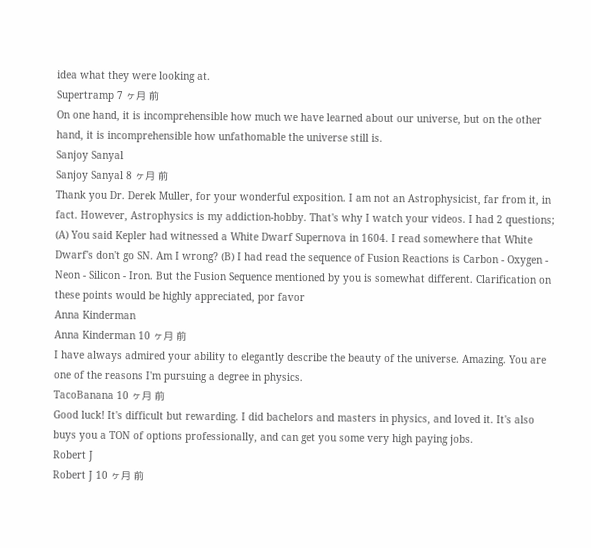idea what they were looking at.
Supertramp 7 ヶ月 前
On one hand, it is incomprehensible how much we have learned about our universe, but on the other hand, it is incomprehensible how unfathomable the universe still is.
Sanjoy Sanyal
Sanjoy Sanyal 8 ヶ月 前
Thank you Dr. Derek Muller, for your wonderful exposition. I am not an Astrophysicist, far from it, in fact. However, Astrophysics is my addiction-hobby. That's why I watch your videos. I had 2 questions; (A) You said Kepler had witnessed a White Dwarf Supernova in 1604. I read somewhere that White Dwarf's don't go SN. Am I wrong? (B) I had read the sequence of Fusion Reactions is Carbon - Oxygen - Neon - Silicon - Iron. But the Fusion Sequence mentioned by you is somewhat different. Clarification on these points would be highly appreciated, por favor
Anna Kinderman
Anna Kinderman 10 ヶ月 前
I have always admired your ability to elegantly describe the beauty of the universe. Amazing. You are one of the reasons I'm pursuing a degree in physics.
TacoBanana 10 ヶ月 前
Good luck! It's difficult but rewarding. I did bachelors and masters in physics, and loved it. It's also buys you a TON of options professionally, and can get you some very high paying jobs.
Robert J
Robert J 10 ヶ月 前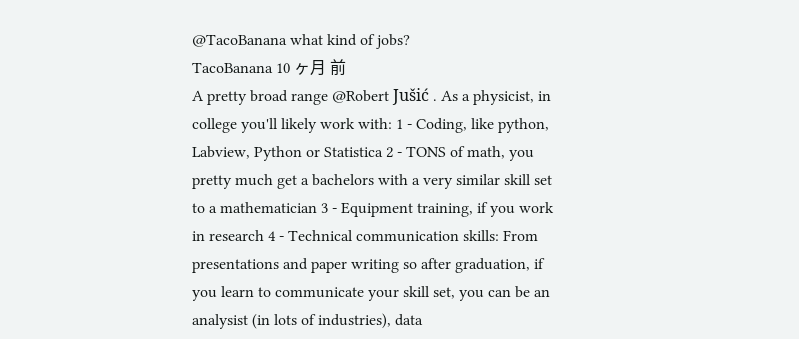@TacoBanana what kind of jobs?
TacoBanana 10 ヶ月 前
A pretty broad range @Robert Jušić . As a physicist, in college you'll likely work with: 1 - Coding, like python, Labview, Python or Statistica 2 - TONS of math, you pretty much get a bachelors with a very similar skill set to a mathematician 3 - Equipment training, if you work in research 4 - Technical communication skills: From presentations and paper writing so after graduation, if you learn to communicate your skill set, you can be an analysist (in lots of industries), data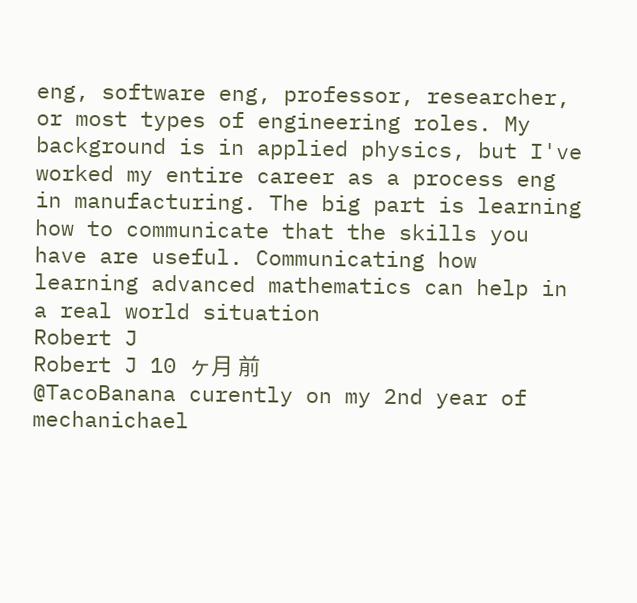eng, software eng, professor, researcher, or most types of engineering roles. My background is in applied physics, but I've worked my entire career as a process eng in manufacturing. The big part is learning how to communicate that the skills you have are useful. Communicating how learning advanced mathematics can help in a real world situation
Robert J
Robert J 10 ヶ月 前
@TacoBanana curently on my 2nd year of mechanichael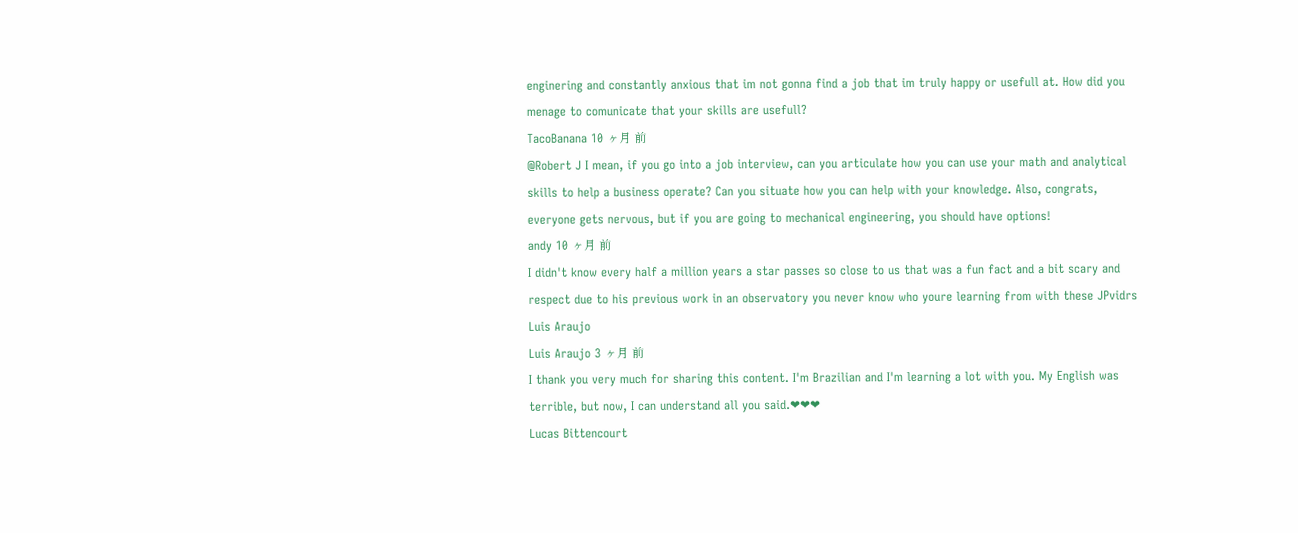enginering and constantly anxious that im not gonna find a job that im truly happy or usefull at. How did you menage to comunicate that your skills are usefull?
TacoBanana 10 ヶ月 前
@Robert J I mean, if you go into a job interview, can you articulate how you can use your math and analytical skills to help a business operate? Can you situate how you can help with your knowledge. Also, congrats, everyone gets nervous, but if you are going to mechanical engineering, you should have options!
andy 10 ヶ月 前
I didn't know every half a million years a star passes so close to us that was a fun fact and a bit scary and respect due to his previous work in an observatory you never know who youre learning from with these JPvidrs
Luis Araujo
Luis Araujo 3 ヶ月 前
I thank you very much for sharing this content. I'm Brazilian and I'm learning a lot with you. My English was terrible, but now, I can understand all you said.❤❤❤
Lucas Bittencourt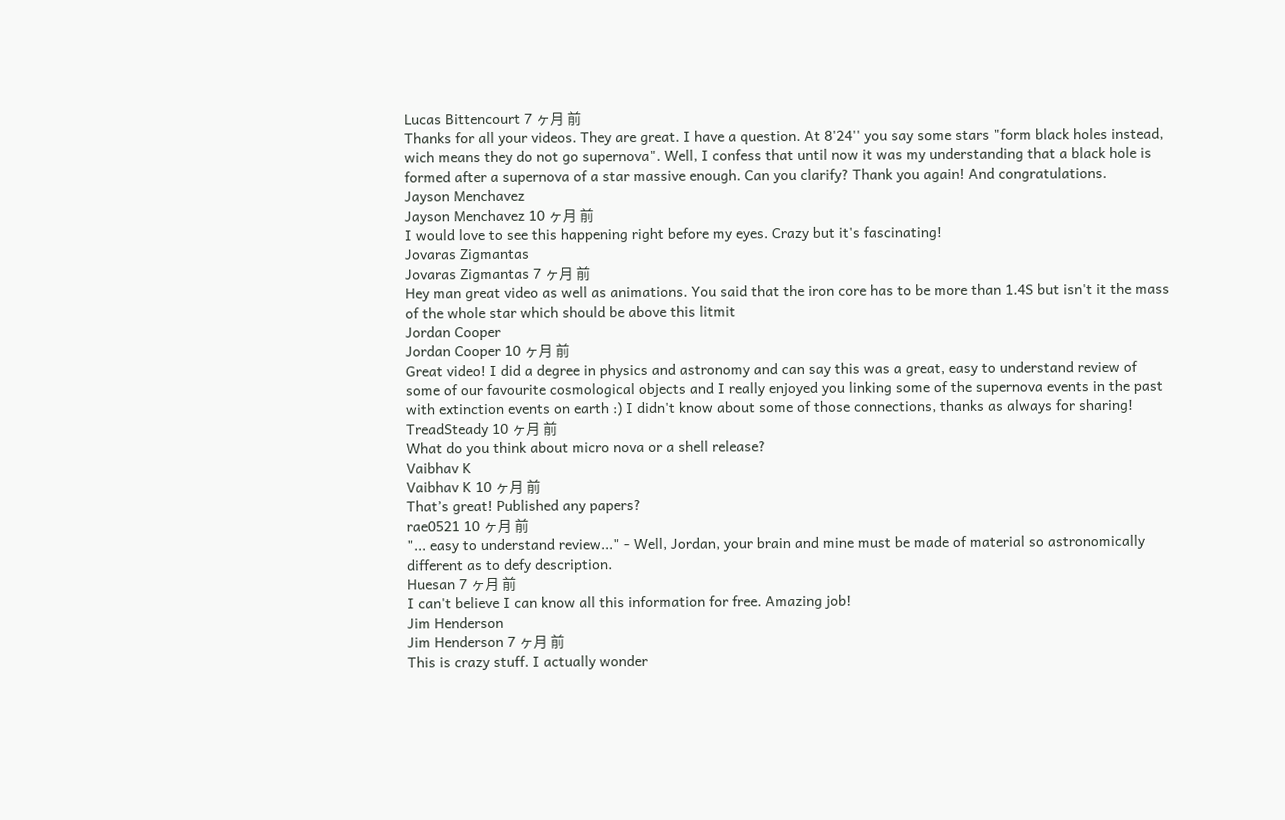Lucas Bittencourt 7 ヶ月 前
Thanks for all your videos. They are great. I have a question. At 8'24'' you say some stars "form black holes instead, wich means they do not go supernova". Well, I confess that until now it was my understanding that a black hole is formed after a supernova of a star massive enough. Can you clarify? Thank you again! And congratulations.
Jayson Menchavez
Jayson Menchavez 10 ヶ月 前
I would love to see this happening right before my eyes. Crazy but it's fascinating!
Jovaras Zigmantas
Jovaras Zigmantas 7 ヶ月 前
Hey man great video as well as animations. You said that the iron core has to be more than 1.4S but isn't it the mass of the whole star which should be above this litmit
Jordan Cooper
Jordan Cooper 10 ヶ月 前
Great video! I did a degree in physics and astronomy and can say this was a great, easy to understand review of some of our favourite cosmological objects and I really enjoyed you linking some of the supernova events in the past with extinction events on earth :) I didn't know about some of those connections, thanks as always for sharing!
TreadSteady 10 ヶ月 前
What do you think about micro nova or a shell release?
Vaibhav K
Vaibhav K 10 ヶ月 前
That’s great! Published any papers?
rae0521 10 ヶ月 前
"... easy to understand review..." - Well, Jordan, your brain and mine must be made of material so astronomically different as to defy description.
Huesan 7 ヶ月 前
I can't believe I can know all this information for free. Amazing job!
Jim Henderson
Jim Henderson 7 ヶ月 前
This is crazy stuff. I actually wonder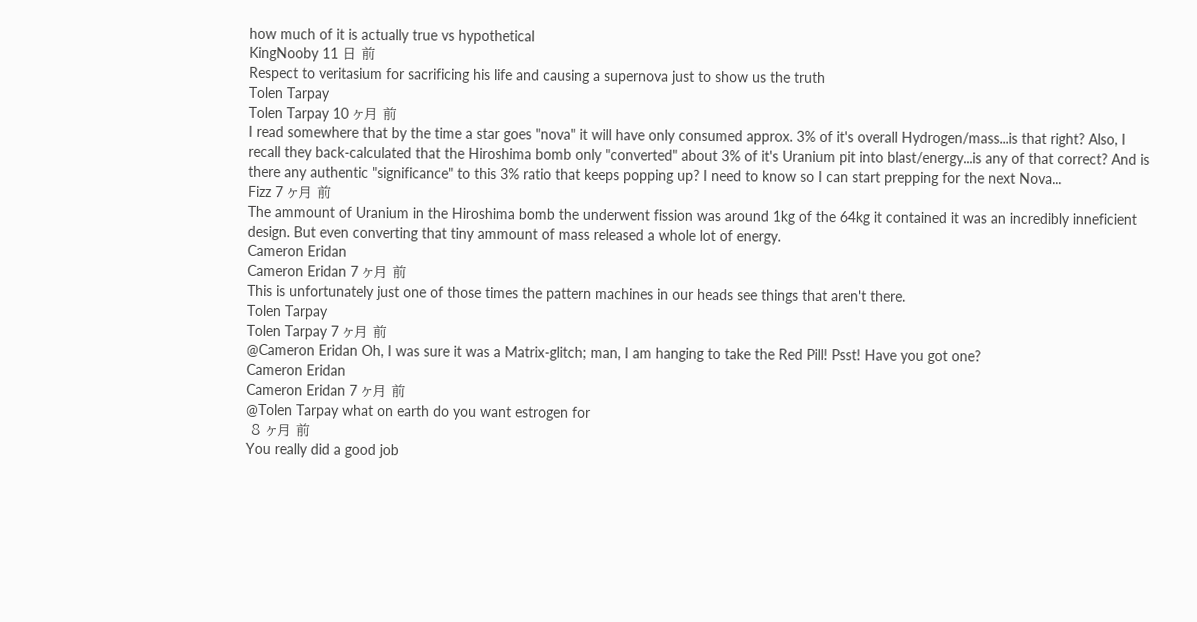how much of it is actually true vs hypothetical
KingNooby 11 日 前
Respect to veritasium for sacrificing his life and causing a supernova just to show us the truth
Tolen Tarpay
Tolen Tarpay 10 ヶ月 前
I read somewhere that by the time a star goes "nova" it will have only consumed approx. 3% of it's overall Hydrogen/mass...is that right? Also, I recall they back-calculated that the Hiroshima bomb only "converted" about 3% of it's Uranium pit into blast/energy...is any of that correct? And is there any authentic "significance" to this 3% ratio that keeps popping up? I need to know so I can start prepping for the next Nova...
Fizz 7 ヶ月 前
The ammount of Uranium in the Hiroshima bomb the underwent fission was around 1kg of the 64kg it contained it was an incredibly inneficient design. But even converting that tiny ammount of mass released a whole lot of energy.
Cameron Eridan
Cameron Eridan 7 ヶ月 前
This is unfortunately just one of those times the pattern machines in our heads see things that aren't there.
Tolen Tarpay
Tolen Tarpay 7 ヶ月 前
@Cameron Eridan Oh, I was sure it was a Matrix-glitch; man, I am hanging to take the Red Pill! Psst! Have you got one?
Cameron Eridan
Cameron Eridan 7 ヶ月 前
@Tolen Tarpay what on earth do you want estrogen for
 8 ヶ月 前
You really did a good job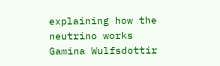explaining how the neutrino works
Gamina Wulfsdottir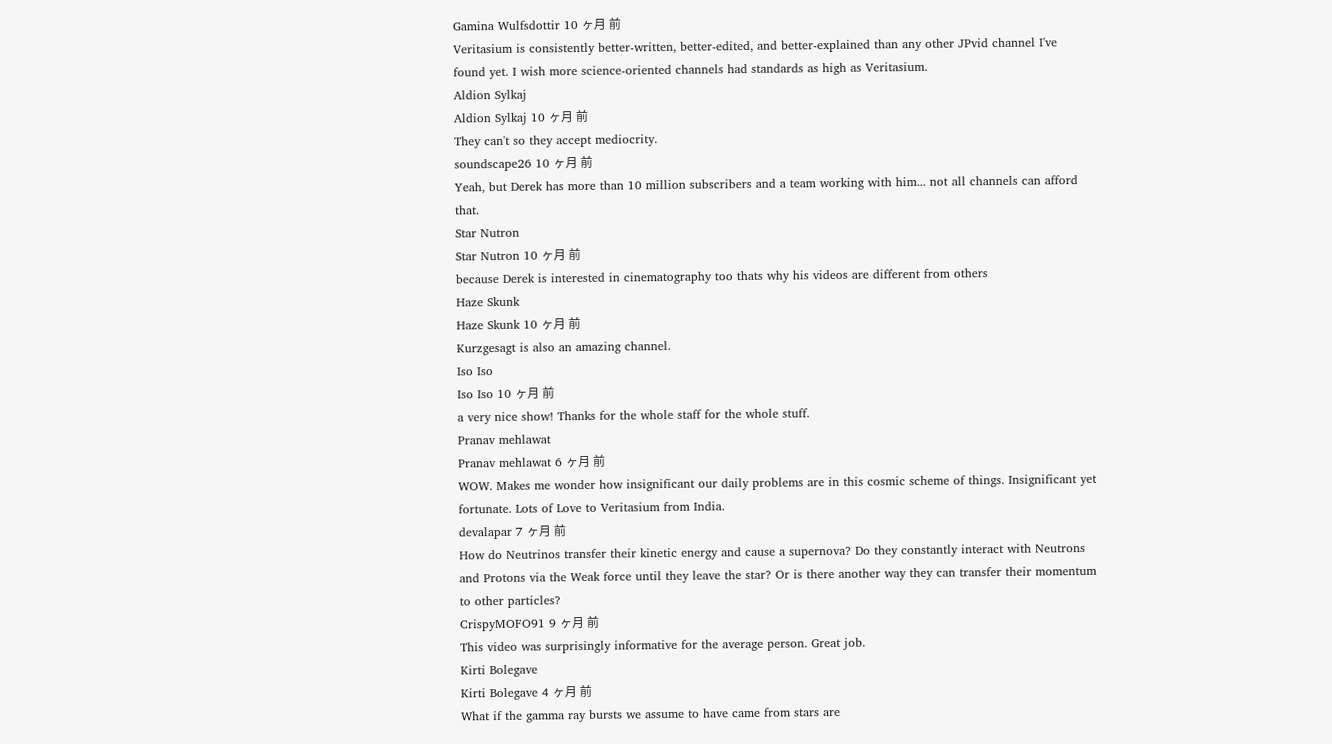Gamina Wulfsdottir 10 ヶ月 前
Veritasium is consistently better-written, better-edited, and better-explained than any other JPvid channel I've found yet. I wish more science-oriented channels had standards as high as Veritasium.
Aldion Sylkaj
Aldion Sylkaj 10 ヶ月 前
They can't so they accept mediocrity.
soundscape26 10 ヶ月 前
Yeah, but Derek has more than 10 million subscribers and a team working with him... not all channels can afford that.
Star Nutron
Star Nutron 10 ヶ月 前
because Derek is interested in cinematography too thats why his videos are different from others
Haze Skunk
Haze Skunk 10 ヶ月 前
Kurzgesagt is also an amazing channel.
Iso Iso
Iso Iso 10 ヶ月 前
a very nice show! Thanks for the whole staff for the whole stuff.
Pranav mehlawat
Pranav mehlawat 6 ヶ月 前
WOW. Makes me wonder how insignificant our daily problems are in this cosmic scheme of things. Insignificant yet fortunate. Lots of Love to Veritasium from India.
devalapar 7 ヶ月 前
How do Neutrinos transfer their kinetic energy and cause a supernova? Do they constantly interact with Neutrons and Protons via the Weak force until they leave the star? Or is there another way they can transfer their momentum to other particles?
CrispyMOFO91 9 ヶ月 前
This video was surprisingly informative for the average person. Great job.
Kirti Bolegave
Kirti Bolegave 4 ヶ月 前
What if the gamma ray bursts we assume to have came from stars are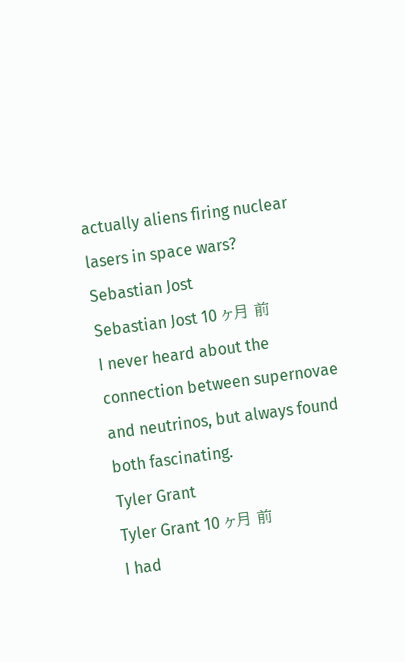actually aliens firing nuclear lasers in space wars?
Sebastian Jost
Sebastian Jost 10 ヶ月 前
I never heard about the connection between supernovae and neutrinos, but always found both fascinating.
Tyler Grant
Tyler Grant 10 ヶ月 前
I had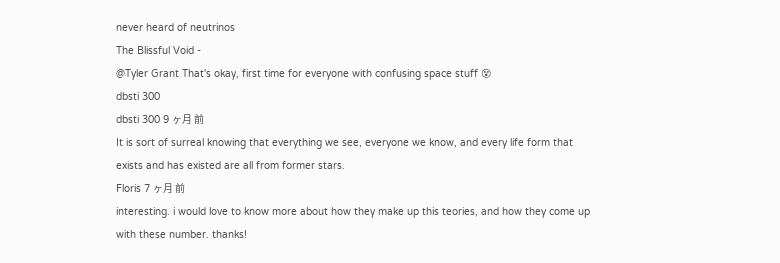never heard of neutrinos
The Blissful Void -
@Tyler Grant That's okay, first time for everyone with confusing space stuff 😵
dbsti 300
dbsti 300 9 ヶ月 前
It is sort of surreal knowing that everything we see, everyone we know, and every life form that exists and has existed are all from former stars.
Floris 7 ヶ月 前
interesting. i would love to know more about how they make up this teories, and how they come up with these number. thanks!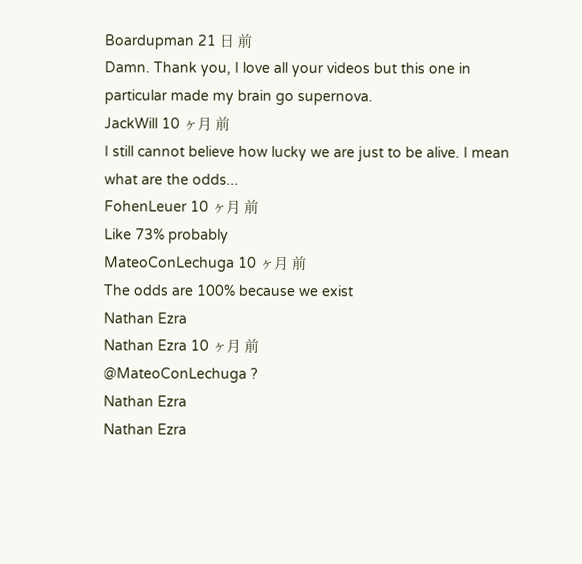Boardupman 21 日 前
Damn. Thank you, I love all your videos but this one in particular made my brain go supernova.
JackWill 10 ヶ月 前
I still cannot believe how lucky we are just to be alive. I mean what are the odds...
FohenLeuer 10 ヶ月 前
Like 73% probably
MateoConLechuga 10 ヶ月 前
The odds are 100% because we exist
Nathan Ezra
Nathan Ezra 10 ヶ月 前
@MateoConLechuga ?
Nathan Ezra
Nathan Ezra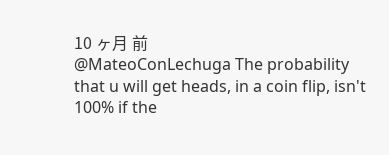10 ヶ月 前
@MateoConLechuga The probability that u will get heads, in a coin flip, isn't 100% if the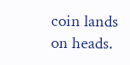coin lands on heads.